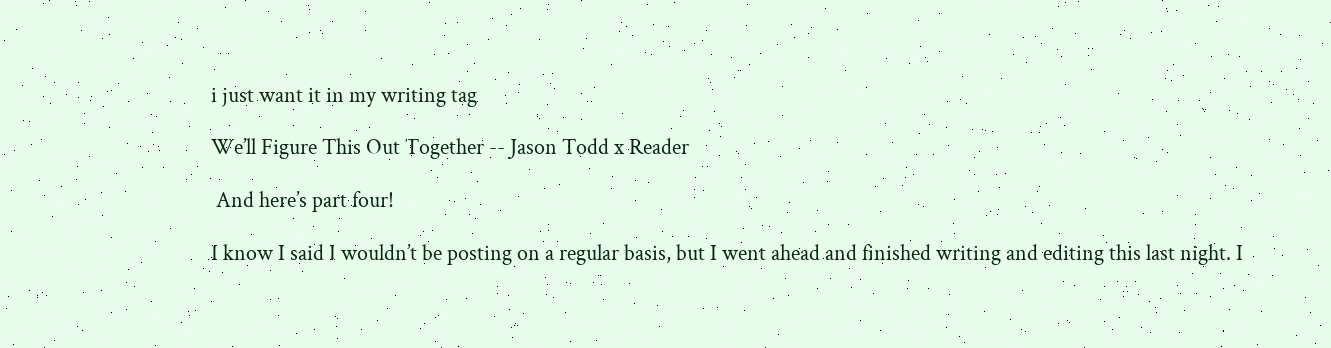i just want it in my writing tag

We’ll Figure This Out Together -- Jason Todd x Reader

 And here’s part four!

I know I said I wouldn’t be posting on a regular basis, but I went ahead and finished writing and editing this last night. I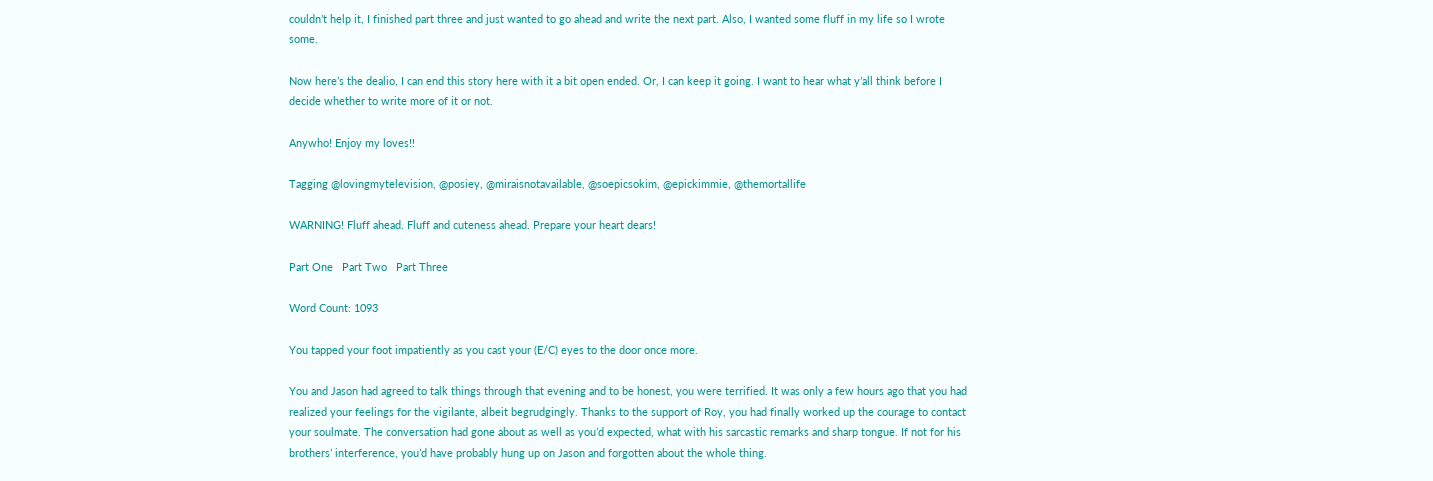couldn’t help it, I finished part three and just wanted to go ahead and write the next part. Also, I wanted some fluff in my life so I wrote some.

Now here’s the dealio, I can end this story here with it a bit open ended. Or, I can keep it going. I want to hear what y’all think before I decide whether to write more of it or not.

Anywho! Enjoy my loves!!

Tagging @lovingmytelevision, @posiey, @miraisnotavailable, @soepicsokim, @epickimmie, @themortallife

WARNING! Fluff ahead. Fluff and cuteness ahead. Prepare your heart dears!

Part One   Part Two   Part Three

Word Count: 1093

You tapped your foot impatiently as you cast your (E/C) eyes to the door once more.

You and Jason had agreed to talk things through that evening and to be honest, you were terrified. It was only a few hours ago that you had realized your feelings for the vigilante, albeit begrudgingly. Thanks to the support of Roy, you had finally worked up the courage to contact your soulmate. The conversation had gone about as well as you’d expected, what with his sarcastic remarks and sharp tongue. If not for his brothers’ interference, you’d have probably hung up on Jason and forgotten about the whole thing.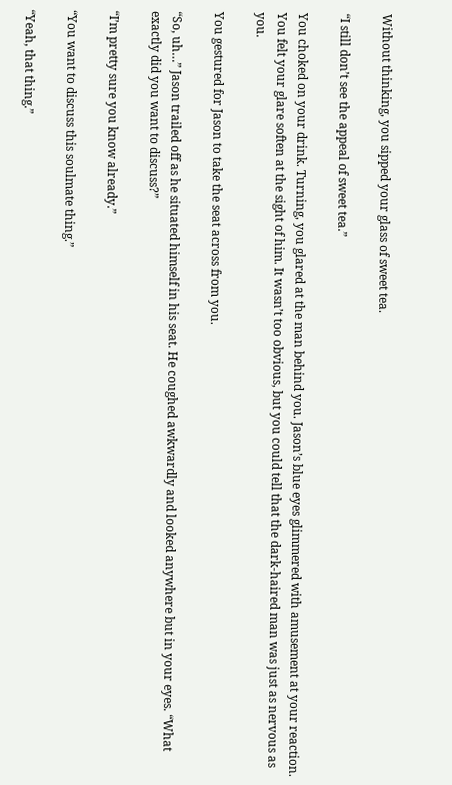Without thinking, you sipped your glass of sweet tea.

“I still don’t see the appeal of sweet tea.”

You choked on your drink. Turning, you glared at the man behind you. Jason’s blue eyes glimmered with amusement at your reaction. You felt your glare soften at the sight of him. It wasn’t too obvious, but you could tell that the dark-haired man was just as nervous as you.

You gestured for Jason to take the seat across from you.

“So, uh…” Jason trailed off as he situated himself in his seat. He coughed awkwardly and looked anywhere but in your eyes. “What exactly did you want to discuss?”

“I’m pretty sure you know already.”

“You want to discuss this soulmate thing.”

“Yeah, that thing.”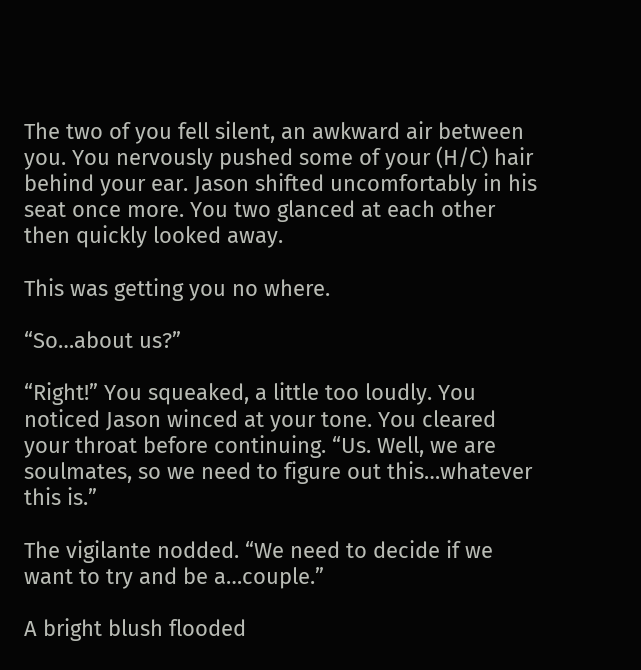The two of you fell silent, an awkward air between you. You nervously pushed some of your (H/C) hair behind your ear. Jason shifted uncomfortably in his seat once more. You two glanced at each other then quickly looked away.

This was getting you no where.

“So…about us?”

“Right!” You squeaked, a little too loudly. You noticed Jason winced at your tone. You cleared your throat before continuing. “Us. Well, we are soulmates, so we need to figure out this…whatever this is.”

The vigilante nodded. “We need to decide if we want to try and be a…couple.”

A bright blush flooded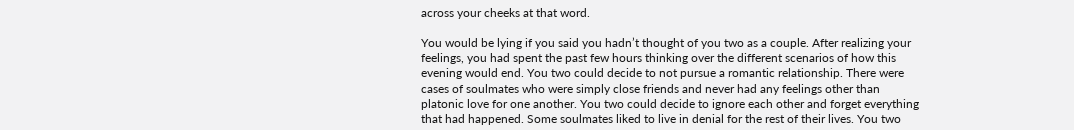across your cheeks at that word.

You would be lying if you said you hadn’t thought of you two as a couple. After realizing your feelings, you had spent the past few hours thinking over the different scenarios of how this evening would end. You two could decide to not pursue a romantic relationship. There were cases of soulmates who were simply close friends and never had any feelings other than platonic love for one another. You two could decide to ignore each other and forget everything that had happened. Some soulmates liked to live in denial for the rest of their lives. You two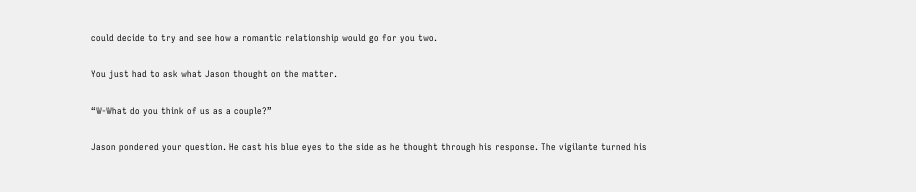could decide to try and see how a romantic relationship would go for you two.

You just had to ask what Jason thought on the matter.

“W-What do you think of us as a couple?”

Jason pondered your question. He cast his blue eyes to the side as he thought through his response. The vigilante turned his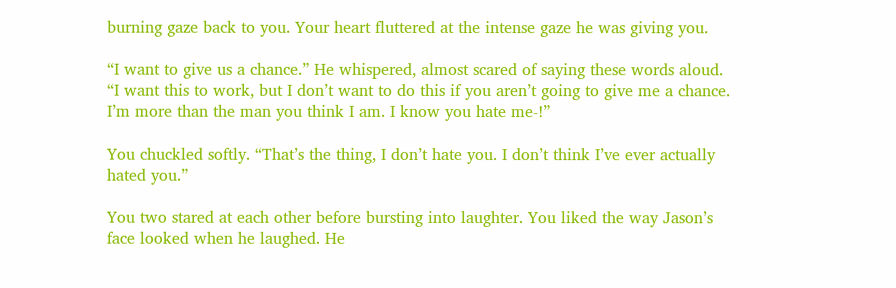burning gaze back to you. Your heart fluttered at the intense gaze he was giving you.

“I want to give us a chance.” He whispered, almost scared of saying these words aloud. “I want this to work, but I don’t want to do this if you aren’t going to give me a chance. I’m more than the man you think I am. I know you hate me-!”

You chuckled softly. “That’s the thing, I don’t hate you. I don’t think I’ve ever actually hated you.”

You two stared at each other before bursting into laughter. You liked the way Jason’s face looked when he laughed. He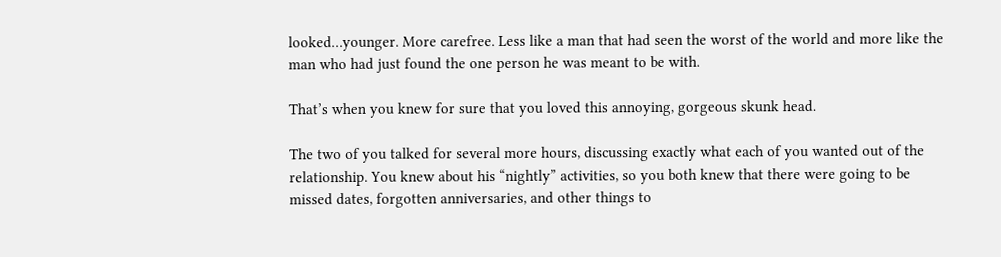looked…younger. More carefree. Less like a man that had seen the worst of the world and more like the man who had just found the one person he was meant to be with.

That’s when you knew for sure that you loved this annoying, gorgeous skunk head.

The two of you talked for several more hours, discussing exactly what each of you wanted out of the relationship. You knew about his “nightly” activities, so you both knew that there were going to be missed dates, forgotten anniversaries, and other things to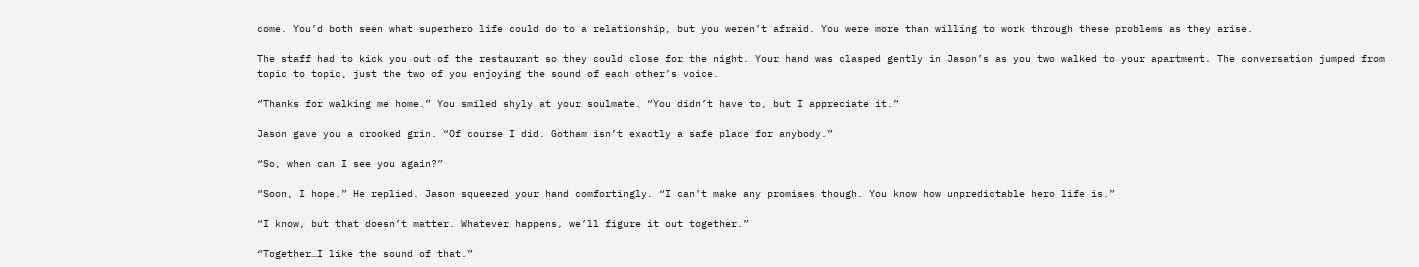come. You’d both seen what superhero life could do to a relationship, but you weren’t afraid. You were more than willing to work through these problems as they arise.

The staff had to kick you out of the restaurant so they could close for the night. Your hand was clasped gently in Jason’s as you two walked to your apartment. The conversation jumped from topic to topic, just the two of you enjoying the sound of each other’s voice.

“Thanks for walking me home.” You smiled shyly at your soulmate. “You didn’t have to, but I appreciate it.”

Jason gave you a crooked grin. “Of course I did. Gotham isn’t exactly a safe place for anybody.”

“So, when can I see you again?”

“Soon, I hope.” He replied. Jason squeezed your hand comfortingly. “I can’t make any promises though. You know how unpredictable hero life is.”

“I know, but that doesn’t matter. Whatever happens, we’ll figure it out together.”

“Together…I like the sound of that.”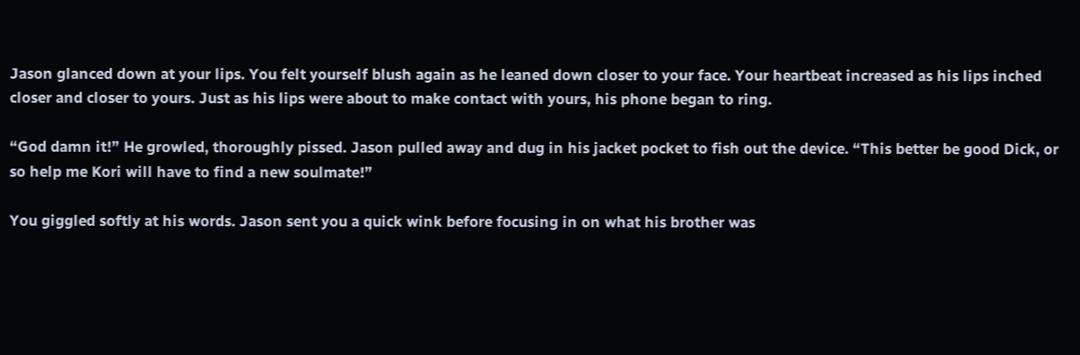Jason glanced down at your lips. You felt yourself blush again as he leaned down closer to your face. Your heartbeat increased as his lips inched closer and closer to yours. Just as his lips were about to make contact with yours, his phone began to ring.

“God damn it!” He growled, thoroughly pissed. Jason pulled away and dug in his jacket pocket to fish out the device. “This better be good Dick, or so help me Kori will have to find a new soulmate!”

You giggled softly at his words. Jason sent you a quick wink before focusing in on what his brother was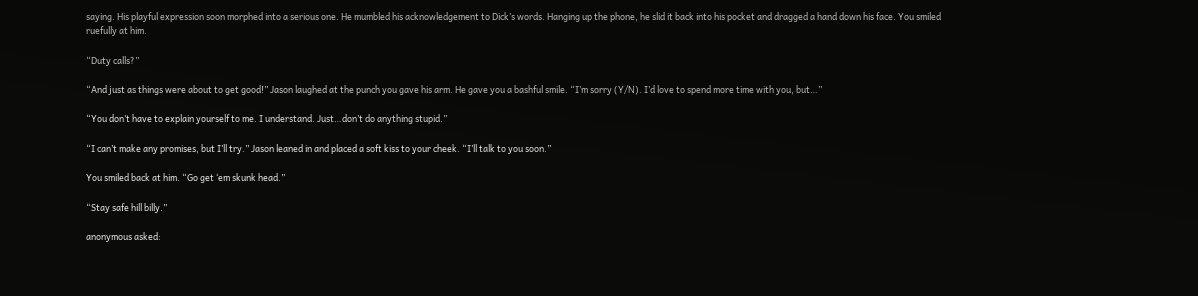saying. His playful expression soon morphed into a serious one. He mumbled his acknowledgement to Dick’s words. Hanging up the phone, he slid it back into his pocket and dragged a hand down his face. You smiled ruefully at him.

“Duty calls?”

“And just as things were about to get good!” Jason laughed at the punch you gave his arm. He gave you a bashful smile. “I’m sorry (Y/N). I’d love to spend more time with you, but…”

“You don’t have to explain yourself to me. I understand. Just…don’t do anything stupid.”

“I can’t make any promises, but I’ll try.” Jason leaned in and placed a soft kiss to your cheek. “I’ll talk to you soon.”

You smiled back at him. “Go get ‘em skunk head.”

“Stay safe hill billy.”

anonymous asked: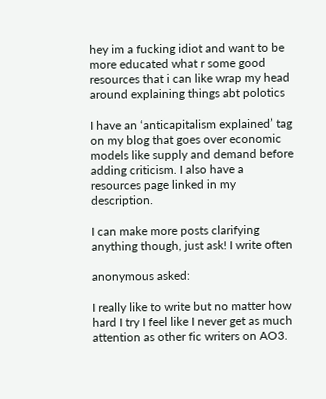hey im a fucking idiot and want to be more educated what r some good resources that i can like wrap my head around explaining things abt polotics

I have an ‘anticapitalism explained’ tag on my blog that goes over economic models like supply and demand before adding criticism. I also have a resources page linked in my description.

I can make more posts clarifying anything though, just ask! I write often

anonymous asked:

I really like to write but no matter how hard I try I feel like I never get as much attention as other fic writers on AO3.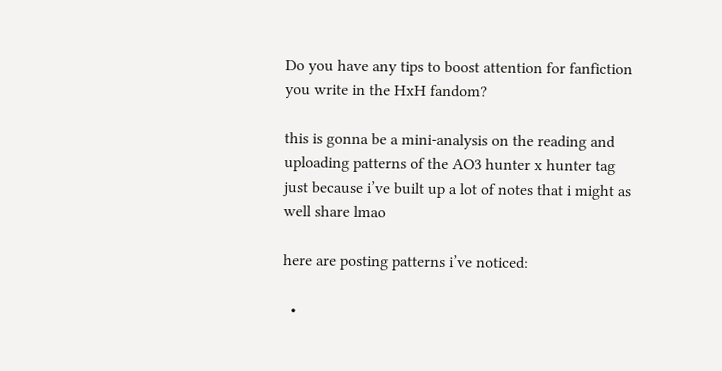Do you have any tips to boost attention for fanfiction you write in the HxH fandom?

this is gonna be a mini-analysis on the reading and uploading patterns of the AO3 hunter x hunter tag just because i’ve built up a lot of notes that i might as well share lmao

here are posting patterns i’ve noticed:

  •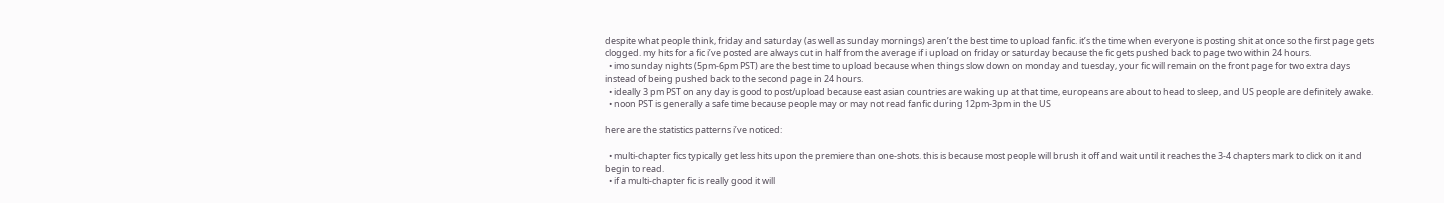despite what people think, friday and saturday (as well as sunday mornings) aren’t the best time to upload fanfic. it’s the time when everyone is posting shit at once so the first page gets clogged. my hits for a fic i’ve posted are always cut in half from the average if i upload on friday or saturday because the fic gets pushed back to page two within 24 hours.
  • imo sunday nights (5pm-6pm PST) are the best time to upload because when things slow down on monday and tuesday, your fic will remain on the front page for two extra days instead of being pushed back to the second page in 24 hours.
  • ideally 3 pm PST on any day is good to post/upload because east asian countries are waking up at that time, europeans are about to head to sleep, and US people are definitely awake.
  • noon PST is generally a safe time because people may or may not read fanfic during 12pm-3pm in the US

here are the statistics patterns i’ve noticed:

  • multi-chapter fics typically get less hits upon the premiere than one-shots. this is because most people will brush it off and wait until it reaches the 3-4 chapters mark to click on it and begin to read.
  • if a multi-chapter fic is really good it will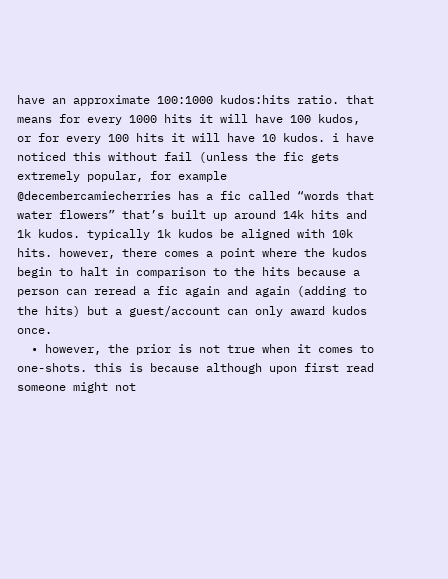have an approximate 100:1000 kudos:hits ratio. that means for every 1000 hits it will have 100 kudos, or for every 100 hits it will have 10 kudos. i have noticed this without fail (unless the fic gets extremely popular, for example @decembercamiecherries has a fic called “words that water flowers” that’s built up around 14k hits and 1k kudos. typically 1k kudos be aligned with 10k hits. however, there comes a point where the kudos begin to halt in comparison to the hits because a person can reread a fic again and again (adding to the hits) but a guest/account can only award kudos once.
  • however, the prior is not true when it comes to one-shots. this is because although upon first read someone might not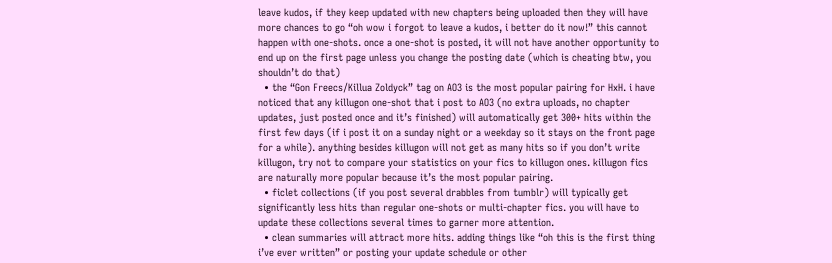leave kudos, if they keep updated with new chapters being uploaded then they will have more chances to go “oh wow i forgot to leave a kudos, i better do it now!” this cannot happen with one-shots. once a one-shot is posted, it will not have another opportunity to end up on the first page unless you change the posting date (which is cheating btw, you shouldn’t do that)
  • the “Gon Freecs/Killua Zoldyck” tag on AO3 is the most popular pairing for HxH. i have noticed that any killugon one-shot that i post to AO3 (no extra uploads, no chapter updates, just posted once and it’s finished) will automatically get 300+ hits within the first few days (if i post it on a sunday night or a weekday so it stays on the front page for a while). anything besides killugon will not get as many hits so if you don’t write killugon, try not to compare your statistics on your fics to killugon ones. killugon fics are naturally more popular because it’s the most popular pairing.
  • ficlet collections (if you post several drabbles from tumblr) will typically get significantly less hits than regular one-shots or multi-chapter fics. you will have to update these collections several times to garner more attention.
  • clean summaries will attract more hits. adding things like “oh this is the first thing i’ve ever written” or posting your update schedule or other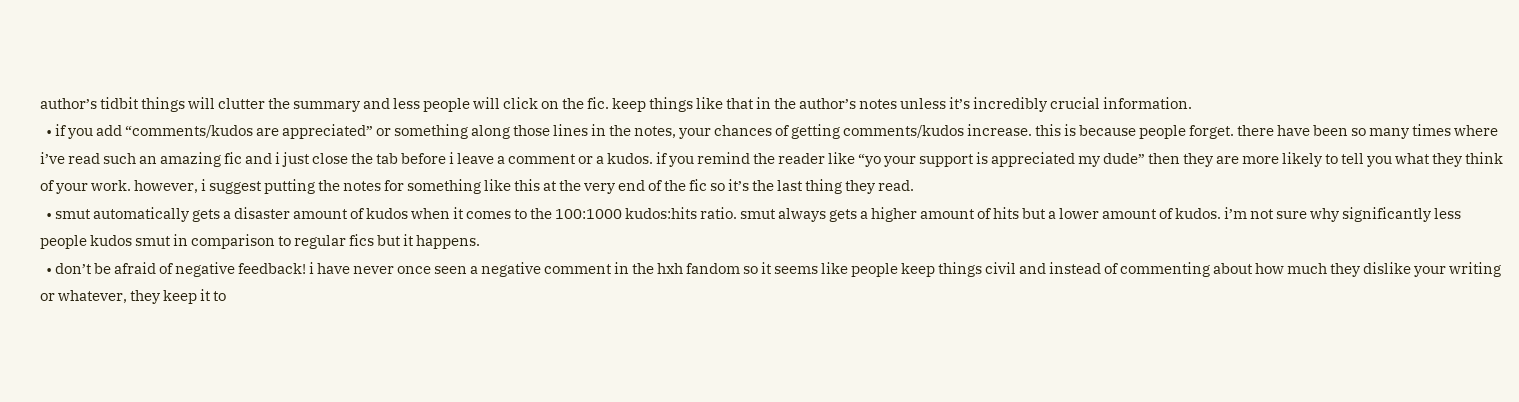author’s tidbit things will clutter the summary and less people will click on the fic. keep things like that in the author’s notes unless it’s incredibly crucial information.
  • if you add “comments/kudos are appreciated” or something along those lines in the notes, your chances of getting comments/kudos increase. this is because people forget. there have been so many times where i’ve read such an amazing fic and i just close the tab before i leave a comment or a kudos. if you remind the reader like “yo your support is appreciated my dude” then they are more likely to tell you what they think of your work. however, i suggest putting the notes for something like this at the very end of the fic so it’s the last thing they read.
  • smut automatically gets a disaster amount of kudos when it comes to the 100:1000 kudos:hits ratio. smut always gets a higher amount of hits but a lower amount of kudos. i’m not sure why significantly less people kudos smut in comparison to regular fics but it happens.
  • don’t be afraid of negative feedback! i have never once seen a negative comment in the hxh fandom so it seems like people keep things civil and instead of commenting about how much they dislike your writing or whatever, they keep it to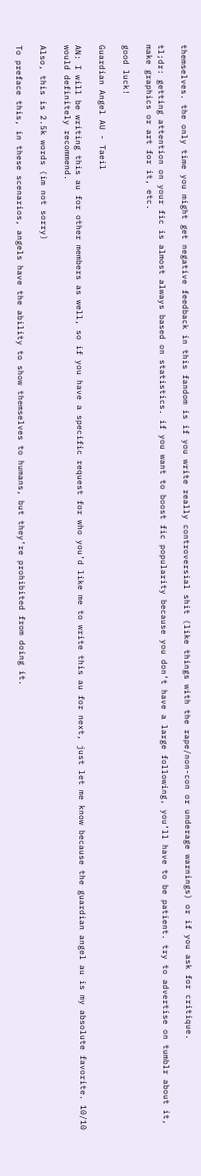themselves. the only time you might get negative feedback in this fandom is if you write really controversial shit (like things with the rape/non-con or underage warnings) or if you ask for critique.

tl;dr: getting attention on your fic is almost always based on statistics. if you want to boost fic popularity because you don’t have a large following, you’ll have to be patient. try to advertise on tumblr about it, make graphics or art for it, etc.

good luck!

Guardian Angel AU - Taeil

AN: I will be writing this au for other members as well, so if you have a specific request for who you’d like me to write this au for next, just let me know because the guardian angel au is my absolute favorite. 10/10 would definitely recommend.

Also, this is 2.5k words (im not sorry)

To preface this, in these scenarios, angels have the ability to show themselves to humans, but they’re prohibited from doing it.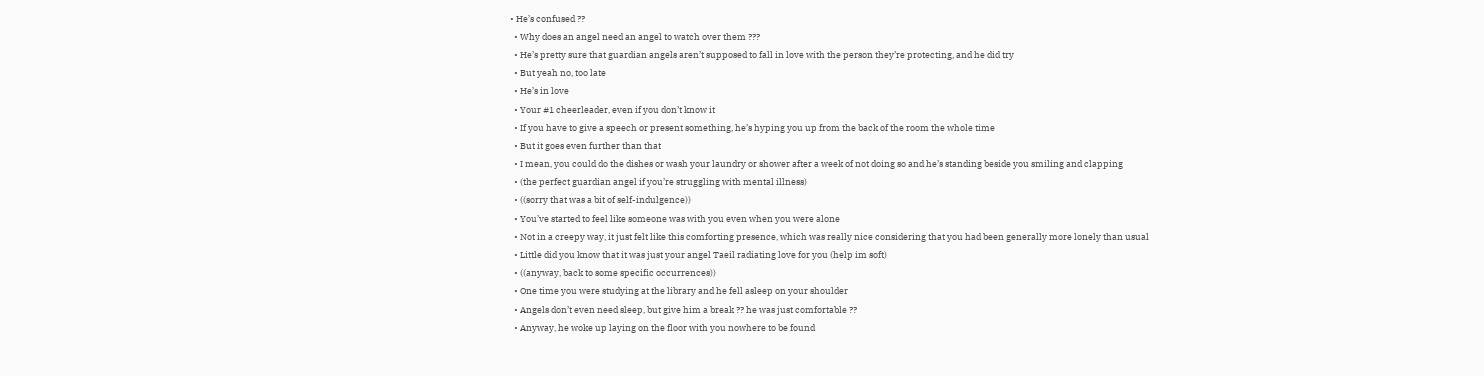• He’s confused ??
  • Why does an angel need an angel to watch over them ???
  • He’s pretty sure that guardian angels aren’t supposed to fall in love with the person they’re protecting, and he did try
  • But yeah no, too late
  • He’s in love
  • Your #1 cheerleader, even if you don’t know it
  • If you have to give a speech or present something, he’s hyping you up from the back of the room the whole time
  • But it goes even further than that
  • I mean, you could do the dishes or wash your laundry or shower after a week of not doing so and he’s standing beside you smiling and clapping
  • (the perfect guardian angel if you’re struggling with mental illness)
  • ((sorry that was a bit of self-indulgence))
  • You’ve started to feel like someone was with you even when you were alone
  • Not in a creepy way, it just felt like this comforting presence, which was really nice considering that you had been generally more lonely than usual
  • Little did you know that it was just your angel Taeil radiating love for you (help im soft)
  • ((anyway, back to some specific occurrences))
  • One time you were studying at the library and he fell asleep on your shoulder
  • Angels don’t even need sleep, but give him a break ?? he was just comfortable ??
  • Anyway, he woke up laying on the floor with you nowhere to be found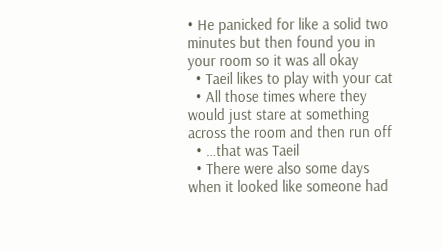• He panicked for like a solid two minutes but then found you in your room so it was all okay
  • Taeil likes to play with your cat
  • All those times where they would just stare at something across the room and then run off
  • …that was Taeil
  • There were also some days when it looked like someone had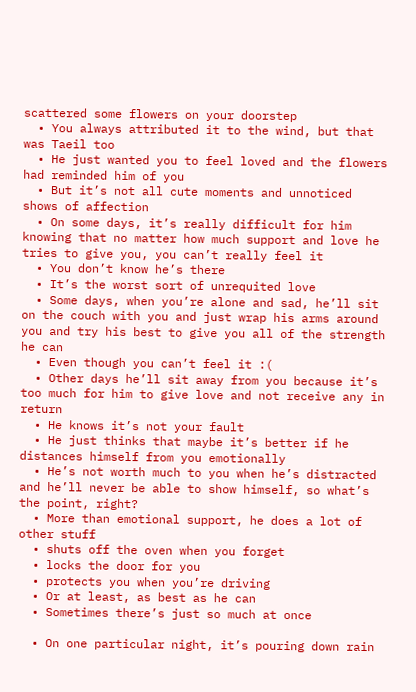scattered some flowers on your doorstep
  • You always attributed it to the wind, but that was Taeil too
  • He just wanted you to feel loved and the flowers had reminded him of you
  • But it’s not all cute moments and unnoticed shows of affection
  • On some days, it’s really difficult for him knowing that no matter how much support and love he tries to give you, you can’t really feel it
  • You don’t know he’s there
  • It’s the worst sort of unrequited love
  • Some days, when you’re alone and sad, he’ll sit on the couch with you and just wrap his arms around you and try his best to give you all of the strength he can
  • Even though you can’t feel it :(
  • Other days he’ll sit away from you because it’s too much for him to give love and not receive any in return
  • He knows it’s not your fault
  • He just thinks that maybe it’s better if he distances himself from you emotionally
  • He’s not worth much to you when he’s distracted and he’ll never be able to show himself, so what’s the point, right?
  • More than emotional support, he does a lot of other stuff
  • shuts off the oven when you forget
  • locks the door for you
  • protects you when you’re driving
  • Or at least, as best as he can
  • Sometimes there’s just so much at once

  • On one particular night, it’s pouring down rain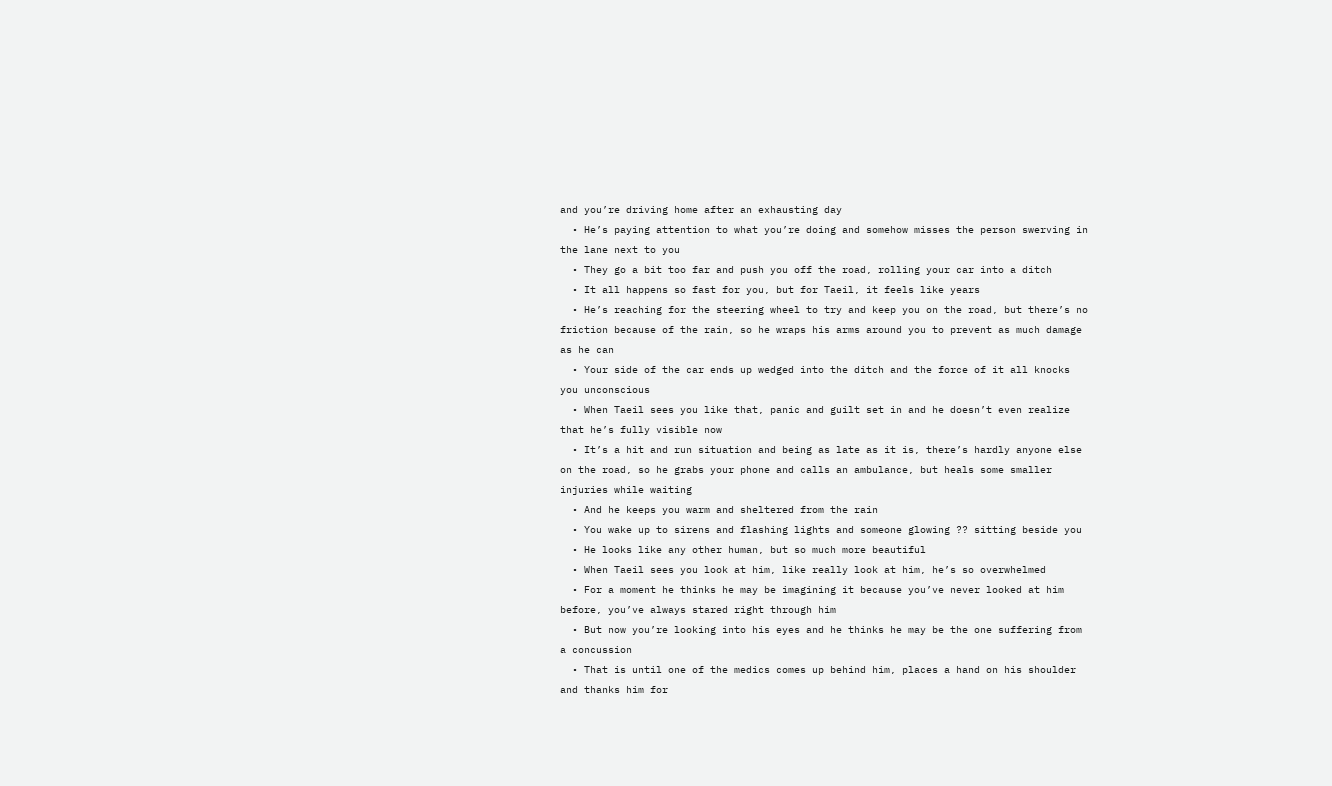and you’re driving home after an exhausting day
  • He’s paying attention to what you’re doing and somehow misses the person swerving in the lane next to you
  • They go a bit too far and push you off the road, rolling your car into a ditch
  • It all happens so fast for you, but for Taeil, it feels like years
  • He’s reaching for the steering wheel to try and keep you on the road, but there’s no friction because of the rain, so he wraps his arms around you to prevent as much damage as he can
  • Your side of the car ends up wedged into the ditch and the force of it all knocks you unconscious
  • When Taeil sees you like that, panic and guilt set in and he doesn’t even realize that he’s fully visible now
  • It’s a hit and run situation and being as late as it is, there’s hardly anyone else on the road, so he grabs your phone and calls an ambulance, but heals some smaller injuries while waiting
  • And he keeps you warm and sheltered from the rain
  • You wake up to sirens and flashing lights and someone glowing ?? sitting beside you
  • He looks like any other human, but so much more beautiful
  • When Taeil sees you look at him, like really look at him, he’s so overwhelmed
  • For a moment he thinks he may be imagining it because you’ve never looked at him before, you’ve always stared right through him
  • But now you’re looking into his eyes and he thinks he may be the one suffering from a concussion
  • That is until one of the medics comes up behind him, places a hand on his shoulder and thanks him for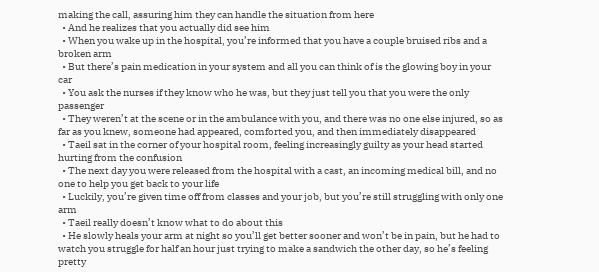making the call, assuring him they can handle the situation from here
  • And he realizes that you actually did see him
  • When you wake up in the hospital, you’re informed that you have a couple bruised ribs and a broken arm
  • But there’s pain medication in your system and all you can think of is the glowing boy in your car
  • You ask the nurses if they know who he was, but they just tell you that you were the only passenger
  • They weren’t at the scene or in the ambulance with you, and there was no one else injured, so as far as you knew, someone had appeared, comforted you, and then immediately disappeared
  • Taeil sat in the corner of your hospital room, feeling increasingly guilty as your head started hurting from the confusion
  • The next day you were released from the hospital with a cast, an incoming medical bill, and no one to help you get back to your life
  • Luckily, you’re given time off from classes and your job, but you’re still struggling with only one arm
  • Taeil really doesn’t know what to do about this
  • He slowly heals your arm at night so you’ll get better sooner and won’t be in pain, but he had to watch you struggle for half an hour just trying to make a sandwich the other day, so he’s feeling pretty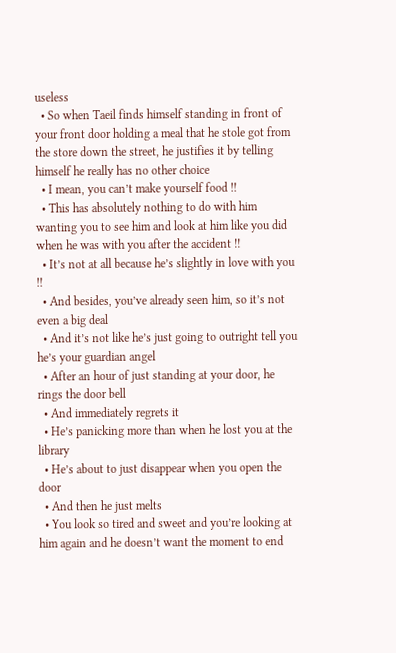useless
  • So when Taeil finds himself standing in front of your front door holding a meal that he stole got from the store down the street, he justifies it by telling himself he really has no other choice
  • I mean, you can’t make yourself food !!
  • This has absolutely nothing to do with him wanting you to see him and look at him like you did when he was with you after the accident !!
  • It’s not at all because he’s slightly in love with you !!
  • And besides, you’ve already seen him, so it’s not even a big deal
  • And it’s not like he’s just going to outright tell you he’s your guardian angel
  • After an hour of just standing at your door, he rings the door bell
  • And immediately regrets it
  • He’s panicking more than when he lost you at the library
  • He’s about to just disappear when you open the door
  • And then he just melts
  • You look so tired and sweet and you’re looking at him again and he doesn’t want the moment to end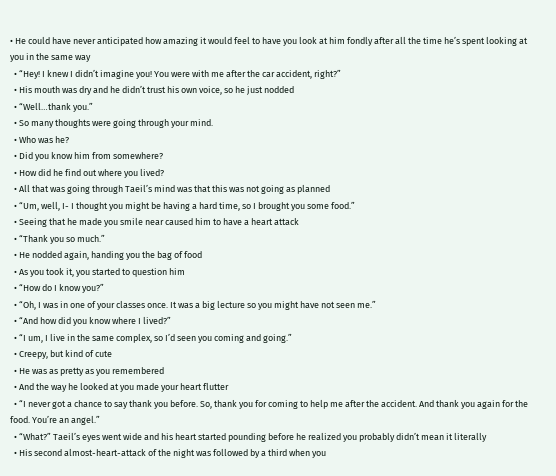• He could have never anticipated how amazing it would feel to have you look at him fondly after all the time he’s spent looking at you in the same way
  • “Hey! I knew I didn’t imagine you! You were with me after the car accident, right?”
  • His mouth was dry and he didn’t trust his own voice, so he just nodded
  • “Well…thank you.”
  • So many thoughts were going through your mind.
  • Who was he?
  • Did you know him from somewhere?
  • How did he find out where you lived?
  • All that was going through Taeil’s mind was that this was not going as planned
  • “Um, well, I- I thought you might be having a hard time, so I brought you some food.”
  • Seeing that he made you smile near caused him to have a heart attack
  • “Thank you so much.”
  • He nodded again, handing you the bag of food
  • As you took it, you started to question him
  • “How do I know you?”
  • “Oh, I was in one of your classes once. It was a big lecture so you might have not seen me.”
  • “And how did you know where I lived?”
  • “I um, I live in the same complex, so I’d seen you coming and going.”
  • Creepy, but kind of cute
  • He was as pretty as you remembered
  • And the way he looked at you made your heart flutter
  • “I never got a chance to say thank you before. So, thank you for coming to help me after the accident. And thank you again for the food. You’re an angel.”
  • “What?” Taeil’s eyes went wide and his heart started pounding before he realized you probably didn’t mean it literally
  • His second almost-heart-attack of the night was followed by a third when you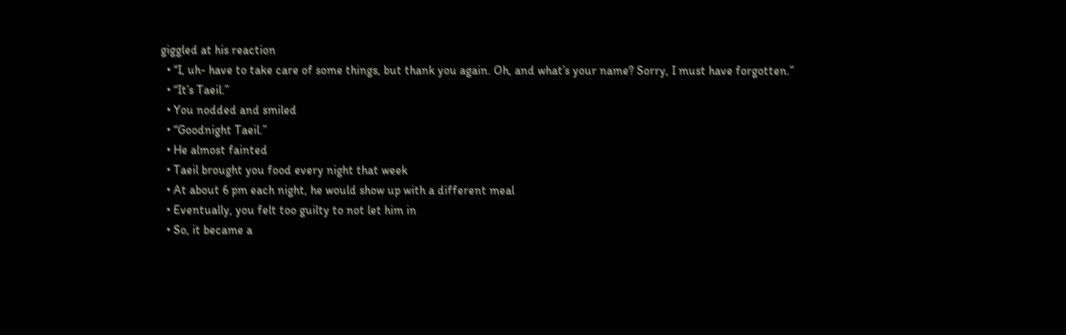giggled at his reaction
  • “I, uh- have to take care of some things, but thank you again. Oh, and what’s your name? Sorry, I must have forgotten.”
  • “It’s Taeil.”
  • You nodded and smiled
  • “Goodnight Taeil.”
  • He almost fainted
  • Taeil brought you food every night that week
  • At about 6 pm each night, he would show up with a different meal
  • Eventually, you felt too guilty to not let him in
  • So, it became a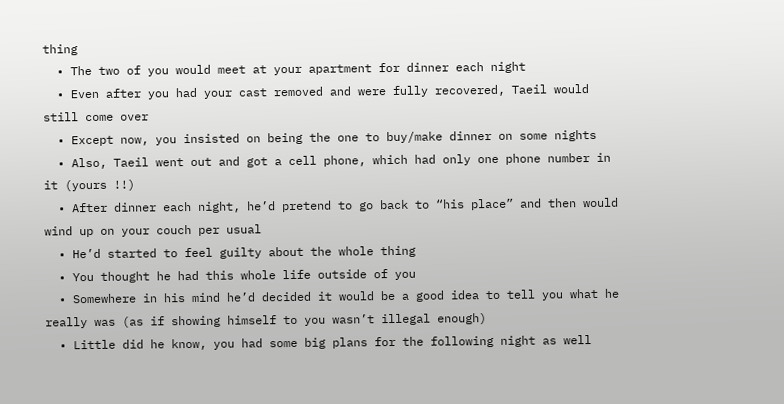thing
  • The two of you would meet at your apartment for dinner each night
  • Even after you had your cast removed and were fully recovered, Taeil would still come over
  • Except now, you insisted on being the one to buy/make dinner on some nights
  • Also, Taeil went out and got a cell phone, which had only one phone number in it (yours !!)
  • After dinner each night, he’d pretend to go back to “his place” and then would wind up on your couch per usual
  • He’d started to feel guilty about the whole thing
  • You thought he had this whole life outside of you
  • Somewhere in his mind he’d decided it would be a good idea to tell you what he really was (as if showing himself to you wasn’t illegal enough)
  • Little did he know, you had some big plans for the following night as well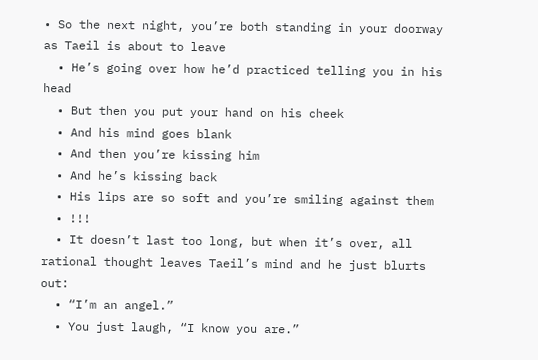• So the next night, you’re both standing in your doorway as Taeil is about to leave
  • He’s going over how he’d practiced telling you in his head
  • But then you put your hand on his cheek
  • And his mind goes blank
  • And then you’re kissing him
  • And he’s kissing back
  • His lips are so soft and you’re smiling against them
  • !!!
  • It doesn’t last too long, but when it’s over, all rational thought leaves Taeil’s mind and he just blurts out:
  • “I’m an angel.”
  • You just laugh, “I know you are.”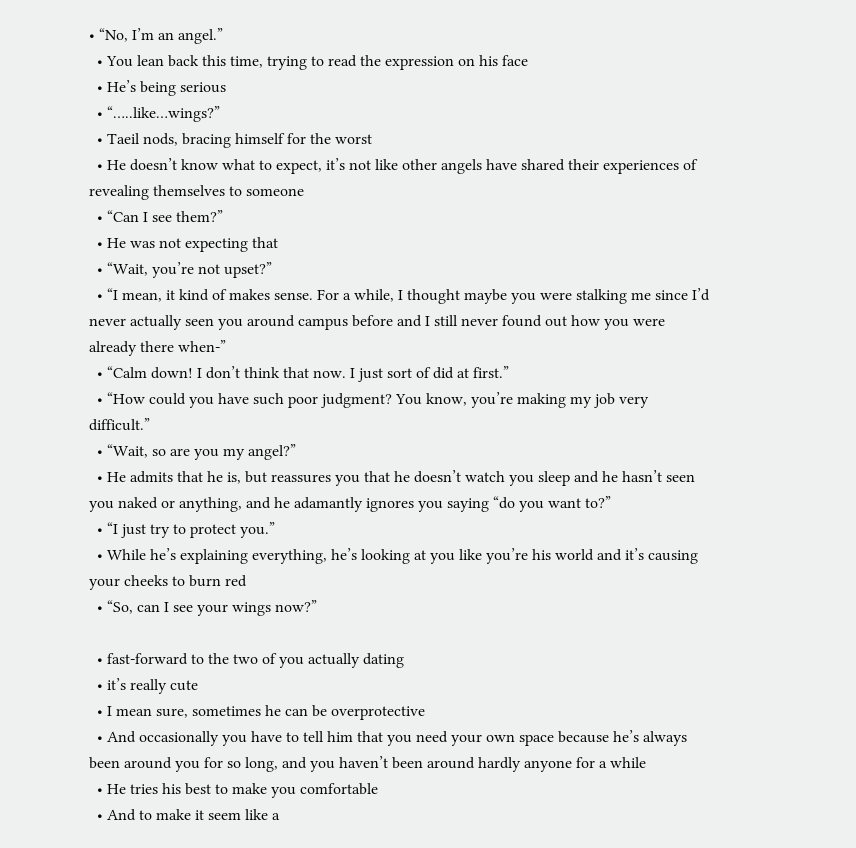• “No, I’m an angel.”
  • You lean back this time, trying to read the expression on his face
  • He’s being serious
  • “…..like…wings?”
  • Taeil nods, bracing himself for the worst
  • He doesn’t know what to expect, it’s not like other angels have shared their experiences of revealing themselves to someone
  • “Can I see them?”
  • He was not expecting that
  • “Wait, you’re not upset?”
  • “I mean, it kind of makes sense. For a while, I thought maybe you were stalking me since I’d never actually seen you around campus before and I still never found out how you were already there when-”
  • “Calm down! I don’t think that now. I just sort of did at first.”
  • “How could you have such poor judgment? You know, you’re making my job very difficult.”
  • “Wait, so are you my angel?”
  • He admits that he is, but reassures you that he doesn’t watch you sleep and he hasn’t seen you naked or anything, and he adamantly ignores you saying “do you want to?”
  • “I just try to protect you.”
  • While he’s explaining everything, he’s looking at you like you’re his world and it’s causing your cheeks to burn red
  • “So, can I see your wings now?”

  • fast-forward to the two of you actually dating
  • it’s really cute
  • I mean sure, sometimes he can be overprotective
  • And occasionally you have to tell him that you need your own space because he’s always been around you for so long, and you haven’t been around hardly anyone for a while
  • He tries his best to make you comfortable
  • And to make it seem like a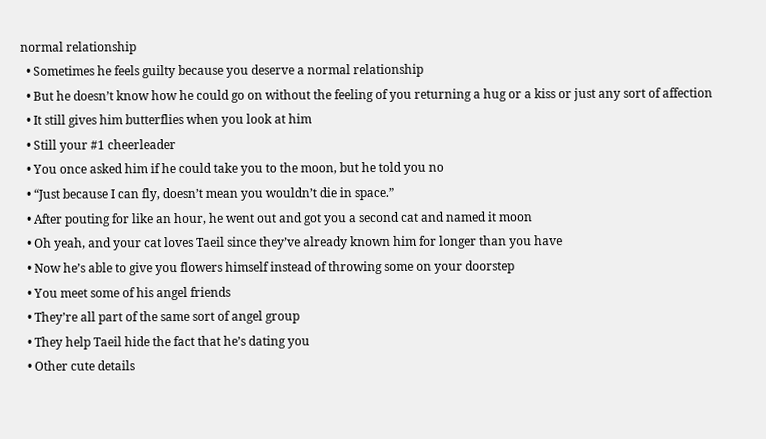normal relationship
  • Sometimes he feels guilty because you deserve a normal relationship
  • But he doesn’t know how he could go on without the feeling of you returning a hug or a kiss or just any sort of affection
  • It still gives him butterflies when you look at him
  • Still your #1 cheerleader
  • You once asked him if he could take you to the moon, but he told you no
  • “Just because I can fly, doesn’t mean you wouldn’t die in space.”
  • After pouting for like an hour, he went out and got you a second cat and named it moon
  • Oh yeah, and your cat loves Taeil since they’ve already known him for longer than you have
  • Now he’s able to give you flowers himself instead of throwing some on your doorstep
  • You meet some of his angel friends
  • They’re all part of the same sort of angel group
  • They help Taeil hide the fact that he’s dating you
  • Other cute details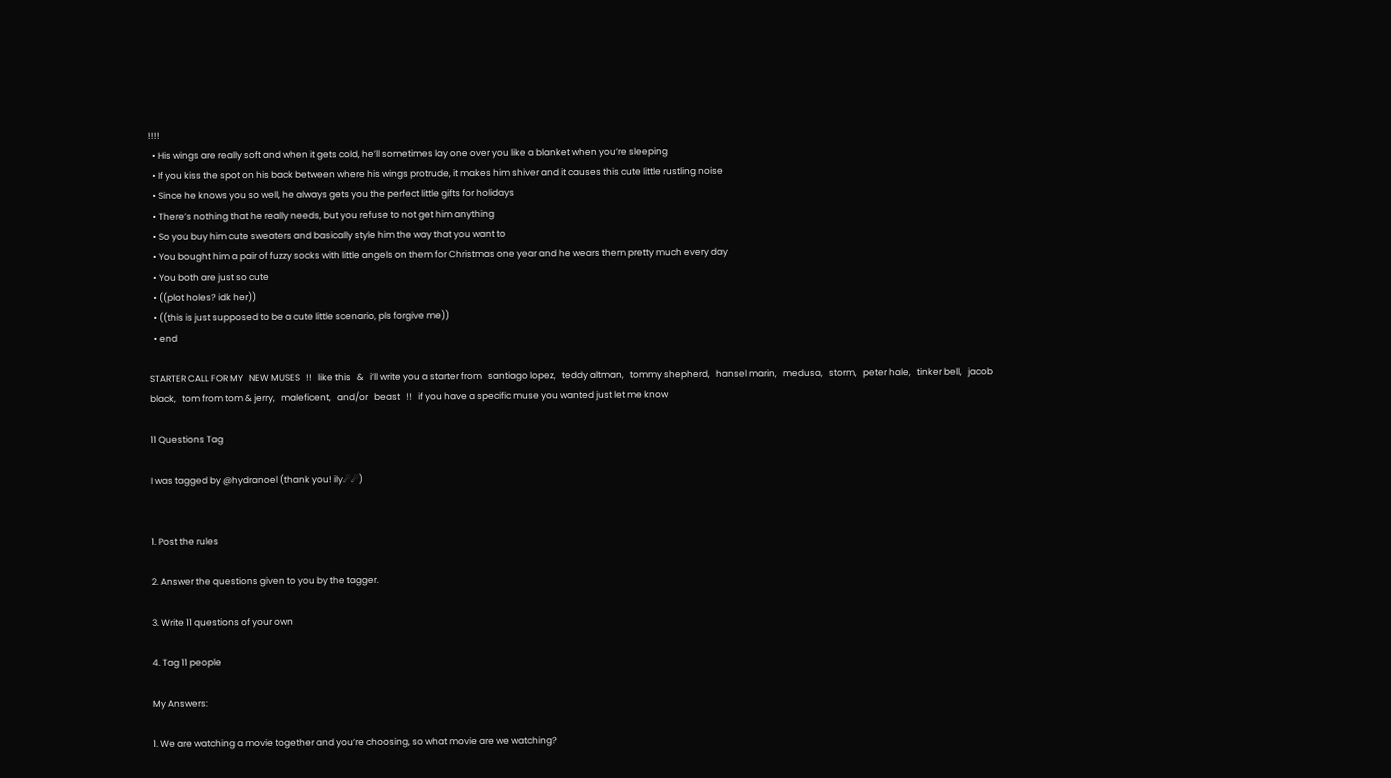!!!!
  • His wings are really soft and when it gets cold, he’ll sometimes lay one over you like a blanket when you’re sleeping
  • If you kiss the spot on his back between where his wings protrude, it makes him shiver and it causes this cute little rustling noise
  • Since he knows you so well, he always gets you the perfect little gifts for holidays
  • There’s nothing that he really needs, but you refuse to not get him anything
  • So you buy him cute sweaters and basically style him the way that you want to
  • You bought him a pair of fuzzy socks with little angels on them for Christmas one year and he wears them pretty much every day
  • You both are just so cute
  • ((plot holes? idk her))
  • ((this is just supposed to be a cute little scenario, pls forgive me))
  • end

STARTER CALL FOR MY   NEW MUSES   !!   like this   &   i’ll write you a starter from   santiago lopez,   teddy altman,   tommy shepherd,   hansel marin,   medusa,   storm,   peter hale,   tinker bell,   jacob black,   tom from tom & jerry,   maleficent,   and/or   beast   !!   if you have a specific muse you wanted just let me know

11 Questions Tag

I was tagged by @hydranoel (thank you! ily☄☄)


1. Post the rules

2. Answer the questions given to you by the tagger.

3. Write 11 questions of your own

4. Tag 11 people

My Answers:

1. We are watching a movie together and you’re choosing, so what movie are we watching?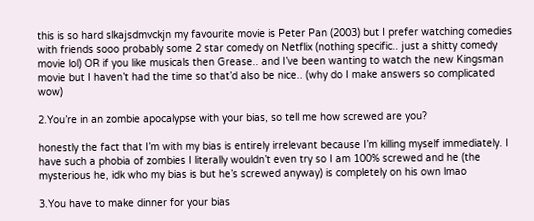this is so hard slkajsdmvckjn my favourite movie is Peter Pan (2003) but I prefer watching comedies with friends sooo probably some 2 star comedy on Netflix (nothing specific.. just a shitty comedy movie lol) OR if you like musicals then Grease.. and I’ve been wanting to watch the new Kingsman movie but I haven’t had the time so that’d also be nice.. (why do I make answers so complicated wow)

2.You’re in an zombie apocalypse with your bias, so tell me how screwed are you?

honestly the fact that I’m with my bias is entirely irrelevant because I’m killing myself immediately. I have such a phobia of zombies I literally wouldn’t even try so I am 100% screwed and he (the mysterious he, idk who my bias is but he’s screwed anyway) is completely on his own lmao

3.You have to make dinner for your bias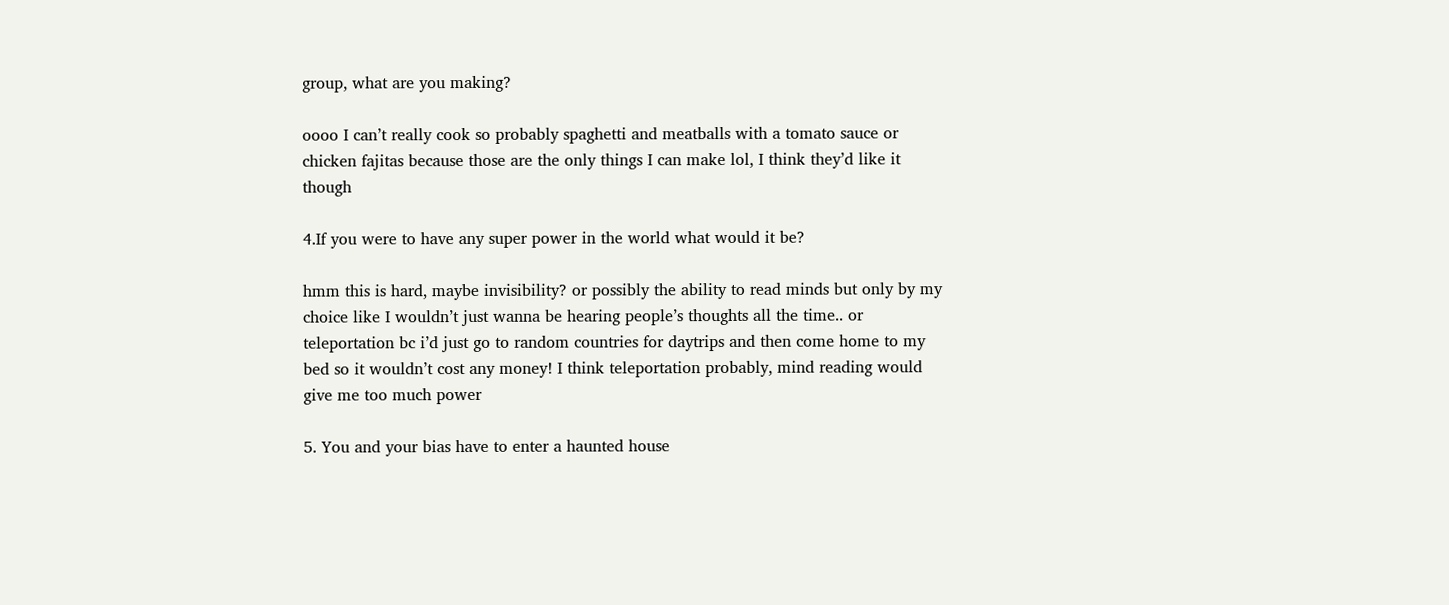group, what are you making?

oooo I can’t really cook so probably spaghetti and meatballs with a tomato sauce or chicken fajitas because those are the only things I can make lol, I think they’d like it though

4.If you were to have any super power in the world what would it be?

hmm this is hard, maybe invisibility? or possibly the ability to read minds but only by my choice like I wouldn’t just wanna be hearing people’s thoughts all the time.. or teleportation bc i’d just go to random countries for daytrips and then come home to my bed so it wouldn’t cost any money! I think teleportation probably, mind reading would give me too much power

5. You and your bias have to enter a haunted house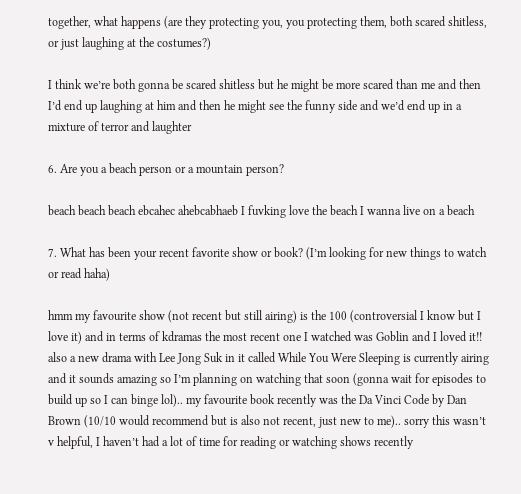together, what happens (are they protecting you, you protecting them, both scared shitless, or just laughing at the costumes?)

I think we’re both gonna be scared shitless but he might be more scared than me and then I’d end up laughing at him and then he might see the funny side and we’d end up in a mixture of terror and laughter

6. Are you a beach person or a mountain person?

beach beach beach ebcahec ahebcabhaeb I fuvking love the beach I wanna live on a beach

7. What has been your recent favorite show or book? (I’m looking for new things to watch or read haha)

hmm my favourite show (not recent but still airing) is the 100 (controversial I know but I love it) and in terms of kdramas the most recent one I watched was Goblin and I loved it!! also a new drama with Lee Jong Suk in it called While You Were Sleeping is currently airing and it sounds amazing so I’m planning on watching that soon (gonna wait for episodes to build up so I can binge lol).. my favourite book recently was the Da Vinci Code by Dan Brown (10/10 would recommend but is also not recent, just new to me).. sorry this wasn’t v helpful, I haven’t had a lot of time for reading or watching shows recently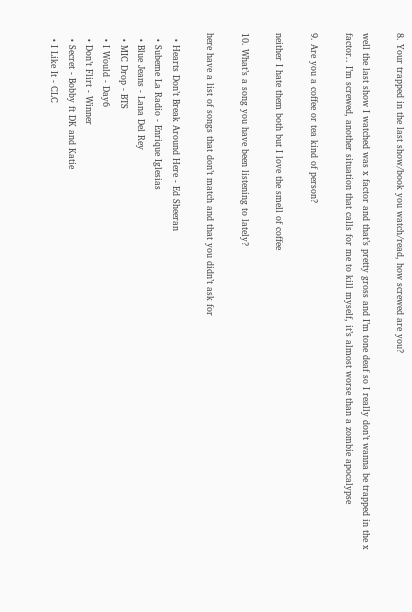8. Your trapped in the last show/book you watch/read, how screwed are you?

well the last show I watched was x factor and that’s pretty gross and I’m tone deaf so I really don’t wanna be trapped in the x factor.. I’m screwed, another situation that calls for me to kill myself, it’s almost worse than a zombie apocalypse

9. Are you a coffee or tea kind of person?

neither I hate them both but I love the smell of coffee

10. What’s a song you have been listening to lately?

here have a list of songs that don’t match and that you didn’t ask for

  • Hearts Don’t Break Around Here - Ed Sheeran
  • Subeme La Radio - Enrique Iglesias
  • Blue Jeans - Lana Del Rey
  • MIC Drop - BTS
  • I Would - Day6
  • Don’t Flirt - Winner
  • Secret - Bobby ft DK and Katie
  • I Like It - CLC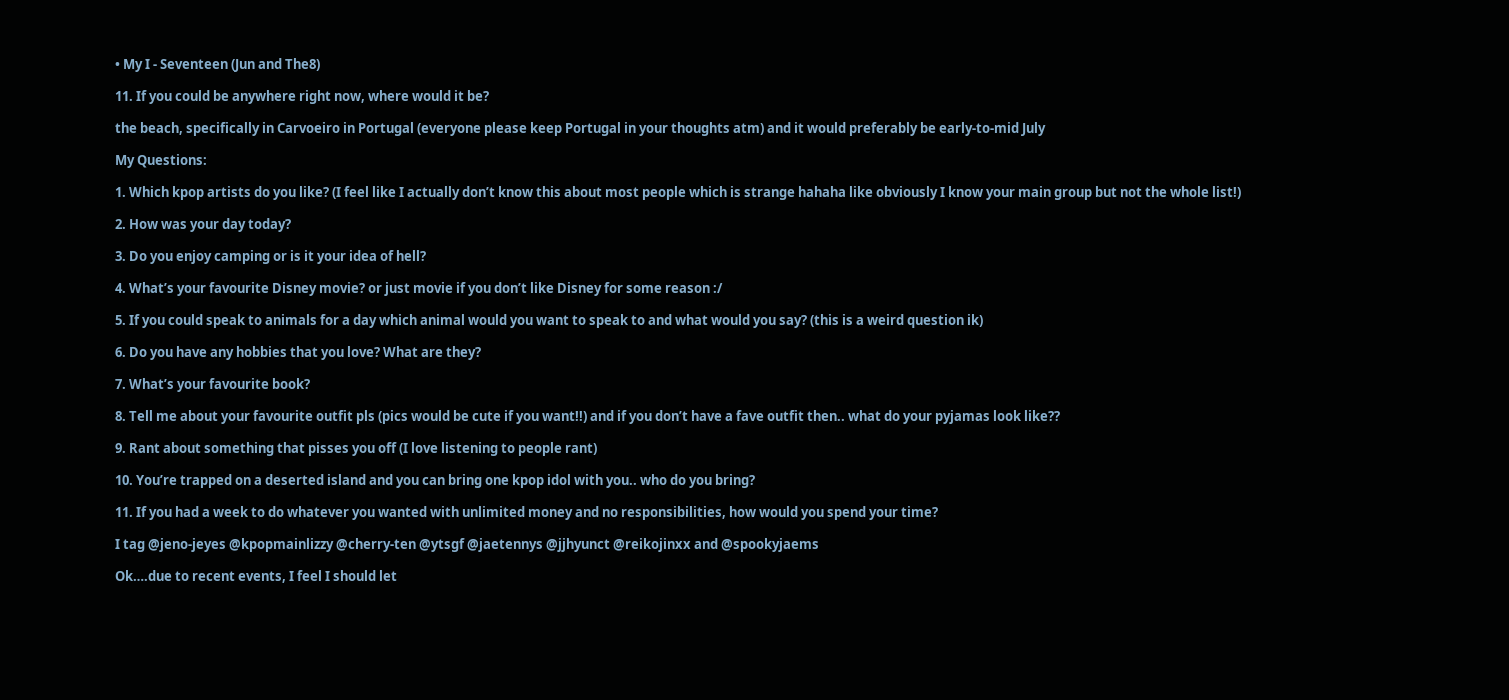• My I - Seventeen (Jun and The8)

11. If you could be anywhere right now, where would it be?

the beach, specifically in Carvoeiro in Portugal (everyone please keep Portugal in your thoughts atm) and it would preferably be early-to-mid July

My Questions:

1. Which kpop artists do you like? (I feel like I actually don’t know this about most people which is strange hahaha like obviously I know your main group but not the whole list!)

2. How was your day today?

3. Do you enjoy camping or is it your idea of hell?

4. What’s your favourite Disney movie? or just movie if you don’t like Disney for some reason :/

5. If you could speak to animals for a day which animal would you want to speak to and what would you say? (this is a weird question ik)

6. Do you have any hobbies that you love? What are they?

7. What’s your favourite book?

8. Tell me about your favourite outfit pls (pics would be cute if you want!!) and if you don’t have a fave outfit then.. what do your pyjamas look like??

9. Rant about something that pisses you off (I love listening to people rant)

10. You’re trapped on a deserted island and you can bring one kpop idol with you.. who do you bring?

11. If you had a week to do whatever you wanted with unlimited money and no responsibilities, how would you spend your time?

I tag @jeno-jeyes @kpopmainlizzy @cherry-ten @ytsgf @jaetennys @jjhyunct @reikojinxx and @spookyjaems

Ok….due to recent events, I feel I should let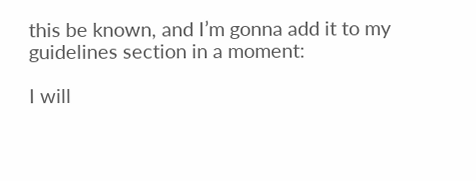this be known, and I’m gonna add it to my guidelines section in a moment:

I will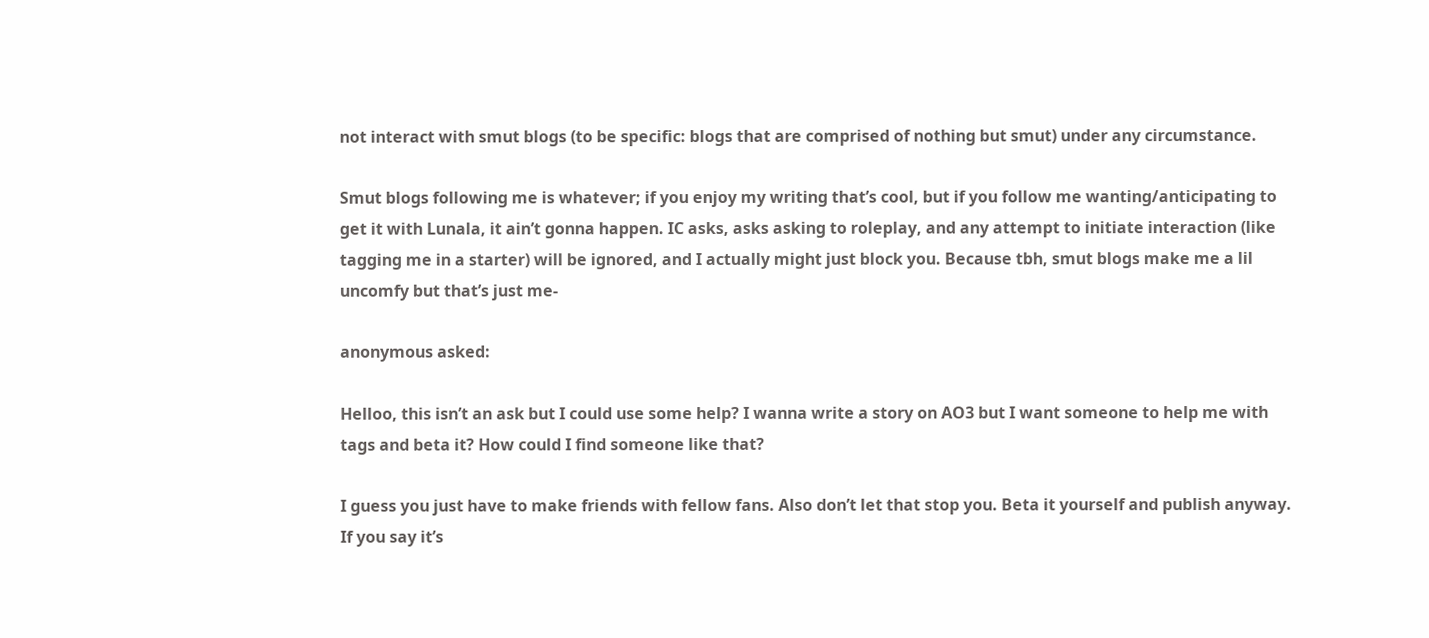not interact with smut blogs (to be specific: blogs that are comprised of nothing but smut) under any circumstance.

Smut blogs following me is whatever; if you enjoy my writing that’s cool, but if you follow me wanting/anticipating to get it with Lunala, it ain’t gonna happen. IC asks, asks asking to roleplay, and any attempt to initiate interaction (like tagging me in a starter) will be ignored, and I actually might just block you. Because tbh, smut blogs make me a lil uncomfy but that’s just me-

anonymous asked:

Helloo, this isn’t an ask but I could use some help? I wanna write a story on AO3 but I want someone to help me with tags and beta it? How could I find someone like that?

I guess you just have to make friends with fellow fans. Also don’t let that stop you. Beta it yourself and publish anyway. If you say it’s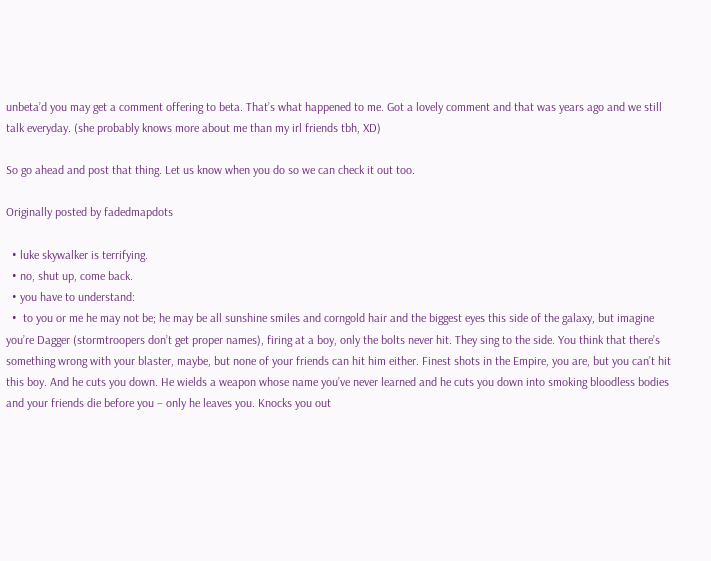unbeta’d you may get a comment offering to beta. That’s what happened to me. Got a lovely comment and that was years ago and we still talk everyday. (she probably knows more about me than my irl friends tbh, XD)

So go ahead and post that thing. Let us know when you do so we can check it out too.

Originally posted by fadedmapdots

  • luke skywalker is terrifying.
  • no, shut up, come back.
  • you have to understand:
  •  to you or me he may not be; he may be all sunshine smiles and corngold hair and the biggest eyes this side of the galaxy, but imagine you’re Dagger (stormtroopers don’t get proper names), firing at a boy, only the bolts never hit. They sing to the side. You think that there’s something wrong with your blaster, maybe, but none of your friends can hit him either. Finest shots in the Empire, you are, but you can’t hit this boy. And he cuts you down. He wields a weapon whose name you’ve never learned and he cuts you down into smoking bloodless bodies and your friends die before you – only he leaves you. Knocks you out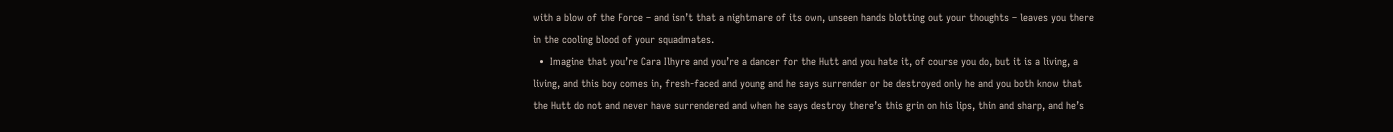with a blow of the Force – and isn’t that a nightmare of its own, unseen hands blotting out your thoughts – leaves you there in the cooling blood of your squadmates.
  •  Imagine that you’re Cara Ilhyre and you’re a dancer for the Hutt and you hate it, of course you do, but it is a living, a living, and this boy comes in, fresh-faced and young and he says surrender or be destroyed only he and you both know that the Hutt do not and never have surrendered and when he says destroy there’s this grin on his lips, thin and sharp, and he’s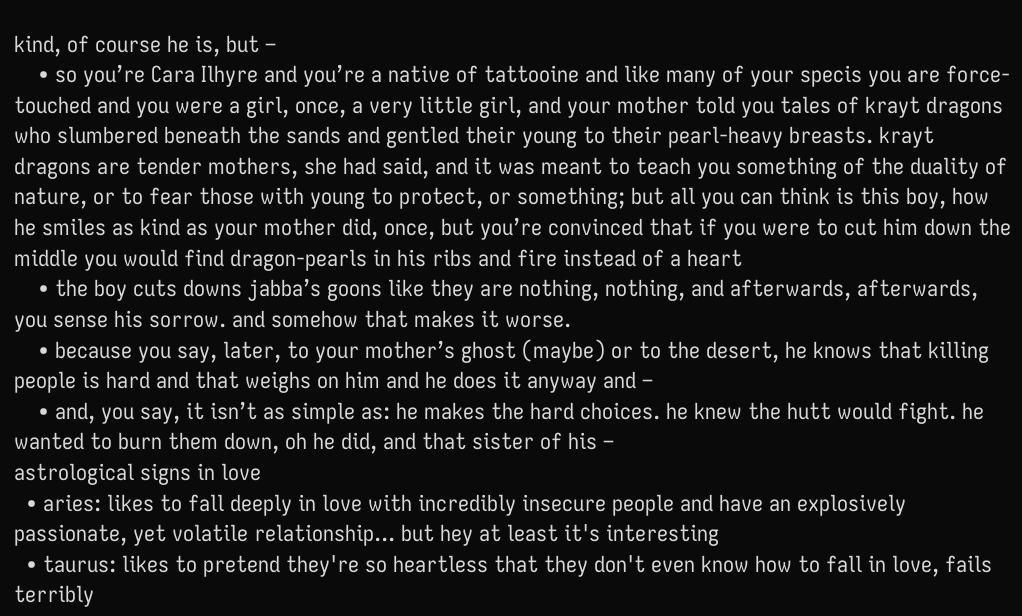kind, of course he is, but –
    • so you’re Cara Ilhyre and you’re a native of tattooine and like many of your specis you are force-touched and you were a girl, once, a very little girl, and your mother told you tales of krayt dragons who slumbered beneath the sands and gentled their young to their pearl-heavy breasts. krayt dragons are tender mothers, she had said, and it was meant to teach you something of the duality of nature, or to fear those with young to protect, or something; but all you can think is this boy, how he smiles as kind as your mother did, once, but you’re convinced that if you were to cut him down the middle you would find dragon-pearls in his ribs and fire instead of a heart
    • the boy cuts downs jabba’s goons like they are nothing, nothing, and afterwards, afterwards, you sense his sorrow. and somehow that makes it worse.
    • because you say, later, to your mother’s ghost (maybe) or to the desert, he knows that killing people is hard and that weighs on him and he does it anyway and –
    • and, you say, it isn’t as simple as: he makes the hard choices. he knew the hutt would fight. he wanted to burn them down, oh he did, and that sister of his –
astrological signs in love
  • aries: likes to fall deeply in love with incredibly insecure people and have an explosively passionate, yet volatile relationship... but hey at least it's interesting
  • taurus: likes to pretend they're so heartless that they don't even know how to fall in love, fails terribly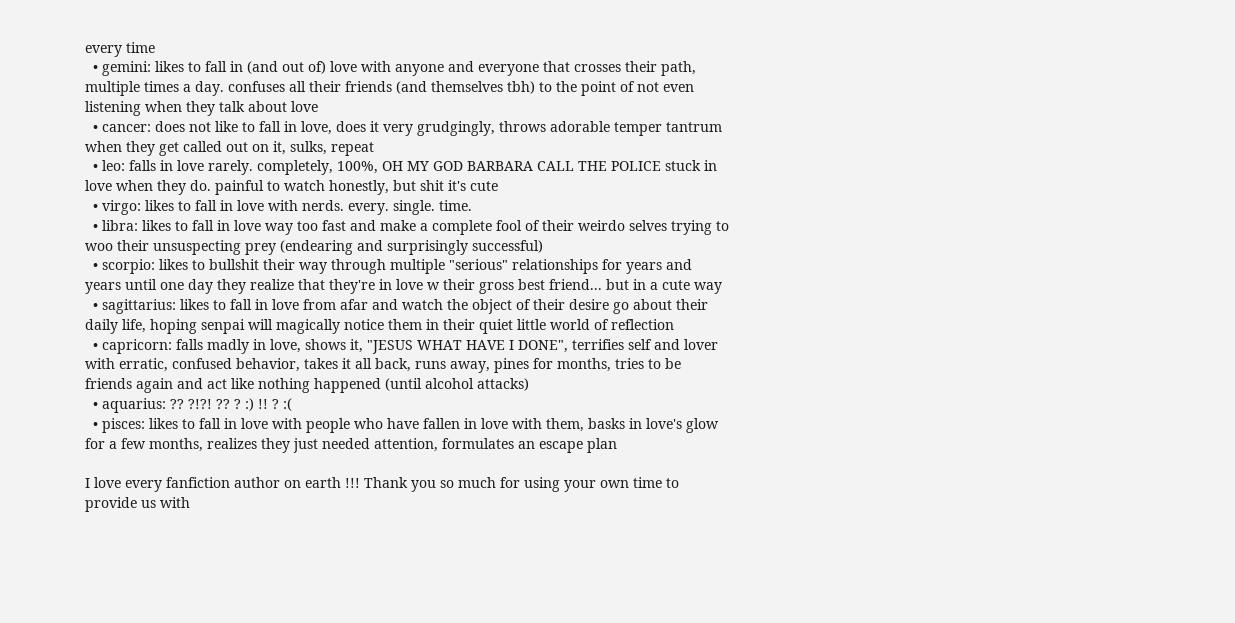every time
  • gemini: likes to fall in (and out of) love with anyone and everyone that crosses their path, multiple times a day. confuses all their friends (and themselves tbh) to the point of not even listening when they talk about love
  • cancer: does not like to fall in love, does it very grudgingly, throws adorable temper tantrum when they get called out on it, sulks, repeat
  • leo: falls in love rarely. completely, 100%, OH MY GOD BARBARA CALL THE POLICE stuck in love when they do. painful to watch honestly, but shit it's cute
  • virgo: likes to fall in love with nerds. every. single. time.
  • libra: likes to fall in love way too fast and make a complete fool of their weirdo selves trying to woo their unsuspecting prey (endearing and surprisingly successful)
  • scorpio: likes to bullshit their way through multiple "serious" relationships for years and years until one day they realize that they're in love w their gross best friend... but in a cute way
  • sagittarius: likes to fall in love from afar and watch the object of their desire go about their daily life, hoping senpai will magically notice them in their quiet little world of reflection
  • capricorn: falls madly in love, shows it, "JESUS WHAT HAVE I DONE", terrifies self and lover with erratic, confused behavior, takes it all back, runs away, pines for months, tries to be friends again and act like nothing happened (until alcohol attacks)
  • aquarius: ?? ?!?! ?? ? :) !! ? :(
  • pisces: likes to fall in love with people who have fallen in love with them, basks in love's glow for a few months, realizes they just needed attention, formulates an escape plan

I love every fanfiction author on earth !!! Thank you so much for using your own time to provide us with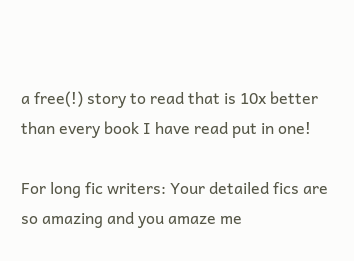a free(!) story to read that is 10x better than every book I have read put in one!

For long fic writers: Your detailed fics are so amazing and you amaze me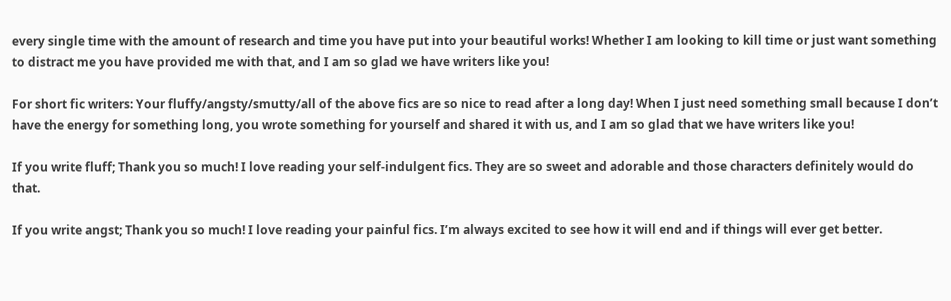every single time with the amount of research and time you have put into your beautiful works! Whether I am looking to kill time or just want something to distract me you have provided me with that, and I am so glad we have writers like you!

For short fic writers: Your fluffy/angsty/smutty/all of the above fics are so nice to read after a long day! When I just need something small because I don’t have the energy for something long, you wrote something for yourself and shared it with us, and I am so glad that we have writers like you!

If you write fluff; Thank you so much! I love reading your self-indulgent fics. They are so sweet and adorable and those characters definitely would do that.

If you write angst; Thank you so much! I love reading your painful fics. I’m always excited to see how it will end and if things will ever get better.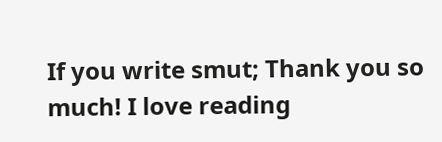If you write smut; Thank you so much! I love reading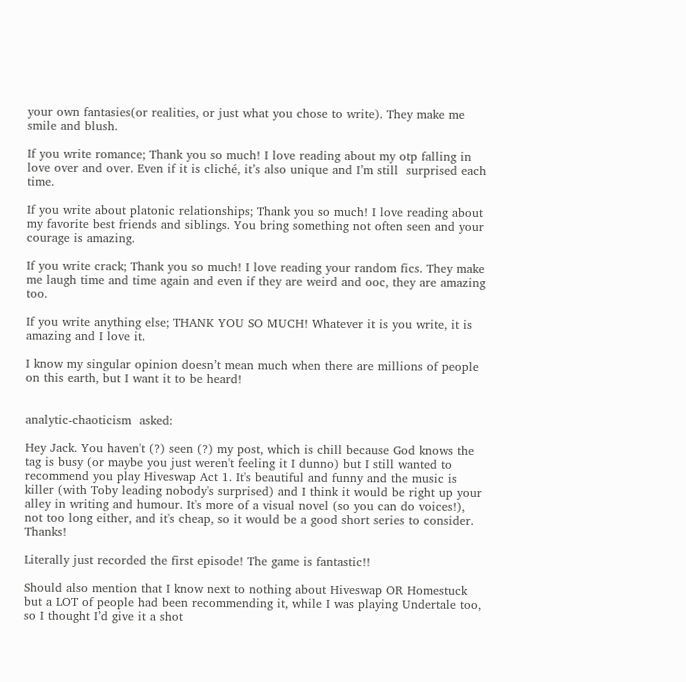your own fantasies(or realities, or just what you chose to write). They make me smile and blush.

If you write romance; Thank you so much! I love reading about my otp falling in love over and over. Even if it is cliché, it’s also unique and I’m still  surprised each time.

If you write about platonic relationships; Thank you so much! I love reading about my favorite best friends and siblings. You bring something not often seen and your courage is amazing.

If you write crack; Thank you so much! I love reading your random fics. They make me laugh time and time again and even if they are weird and ooc, they are amazing too.

If you write anything else; THANK YOU SO MUCH! Whatever it is you write, it is amazing and I love it.

I know my singular opinion doesn’t mean much when there are millions of people on this earth, but I want it to be heard!


analytic-chaoticism  asked:

Hey Jack. You haven't (?) seen (?) my post, which is chill because God knows the tag is busy (or maybe you just weren't feeling it I dunno) but I still wanted to recommend you play Hiveswap Act 1. It's beautiful and funny and the music is killer (with Toby leading nobody's surprised) and I think it would be right up your alley in writing and humour. It's more of a visual novel (so you can do voices!), not too long either, and it's cheap, so it would be a good short series to consider. Thanks!

Literally just recorded the first episode! The game is fantastic!!

Should also mention that I know next to nothing about Hiveswap OR Homestuck but a LOT of people had been recommending it, while I was playing Undertale too, so I thought I’d give it a shot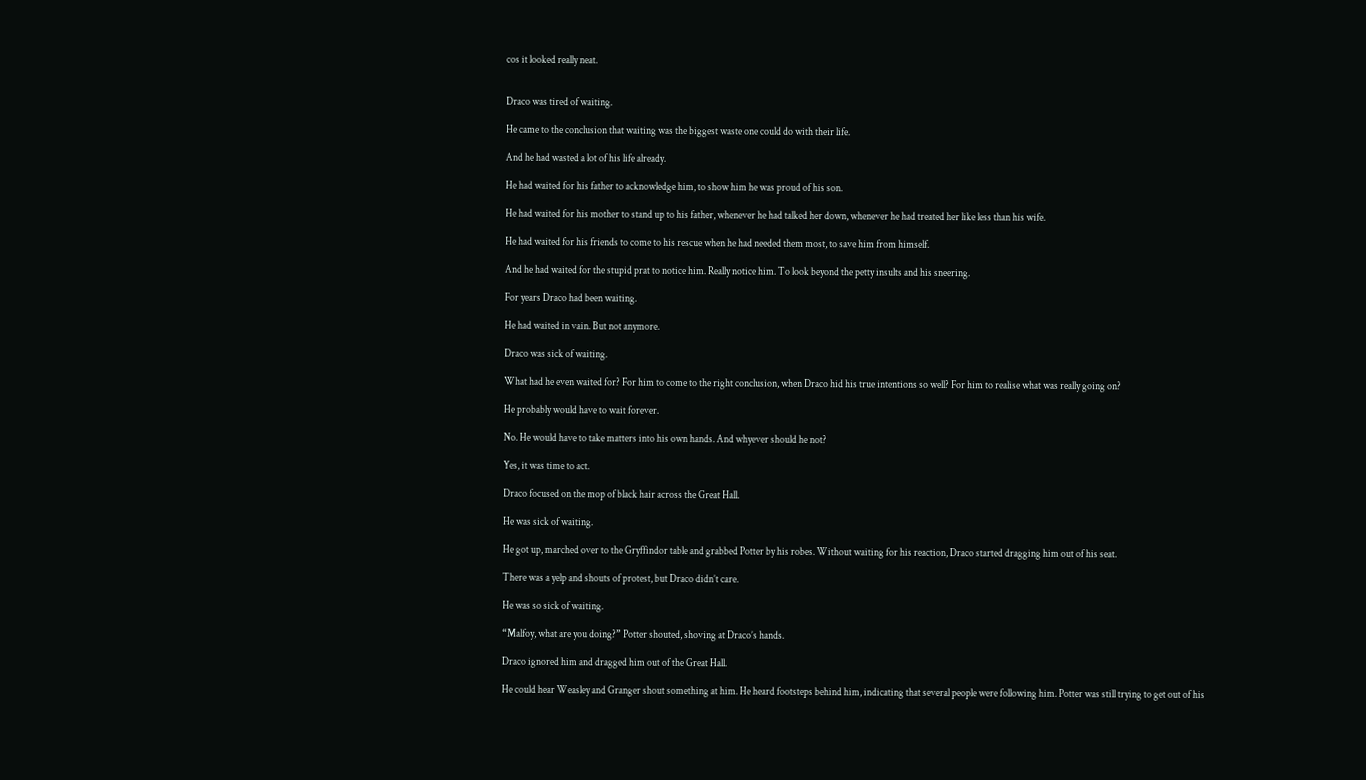cos it looked really neat.


Draco was tired of waiting.

He came to the conclusion that waiting was the biggest waste one could do with their life.

And he had wasted a lot of his life already.

He had waited for his father to acknowledge him, to show him he was proud of his son.

He had waited for his mother to stand up to his father, whenever he had talked her down, whenever he had treated her like less than his wife.

He had waited for his friends to come to his rescue when he had needed them most, to save him from himself.

And he had waited for the stupid prat to notice him. Really notice him. To look beyond the petty insults and his sneering.

For years Draco had been waiting.

He had waited in vain. But not anymore.

Draco was sick of waiting.

What had he even waited for? For him to come to the right conclusion, when Draco hid his true intentions so well? For him to realise what was really going on?

He probably would have to wait forever.

No. He would have to take matters into his own hands. And whyever should he not?

Yes, it was time to act.

Draco focused on the mop of black hair across the Great Hall.

He was sick of waiting.

He got up, marched over to the Gryffindor table and grabbed Potter by his robes. Without waiting for his reaction, Draco started dragging him out of his seat.

There was a yelp and shouts of protest, but Draco didn’t care.

He was so sick of waiting.

“Malfoy, what are you doing?” Potter shouted, shoving at Draco’s hands.

Draco ignored him and dragged him out of the Great Hall.

He could hear Weasley and Granger shout something at him. He heard footsteps behind him, indicating that several people were following him. Potter was still trying to get out of his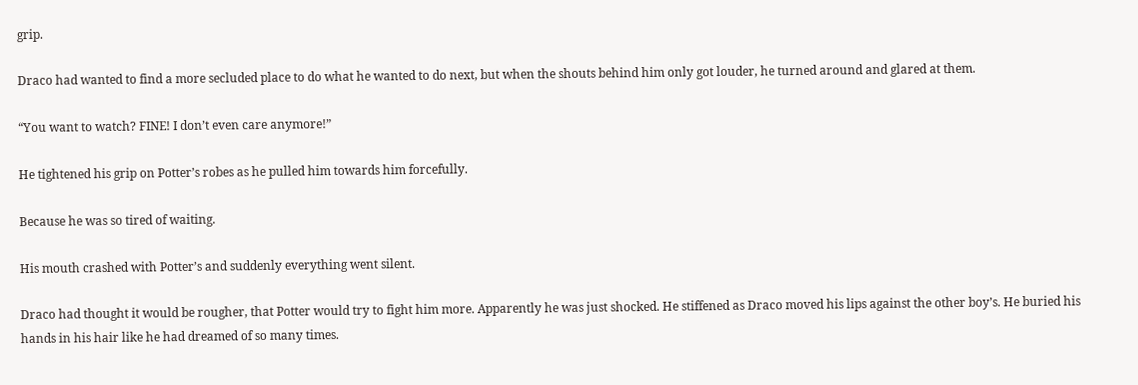grip.

Draco had wanted to find a more secluded place to do what he wanted to do next, but when the shouts behind him only got louder, he turned around and glared at them.

“You want to watch? FINE! I don’t even care anymore!”

He tightened his grip on Potter’s robes as he pulled him towards him forcefully.

Because he was so tired of waiting.

His mouth crashed with Potter’s and suddenly everything went silent.

Draco had thought it would be rougher, that Potter would try to fight him more. Apparently he was just shocked. He stiffened as Draco moved his lips against the other boy’s. He buried his hands in his hair like he had dreamed of so many times.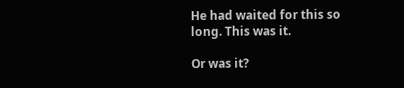He had waited for this so long. This was it.

Or was it?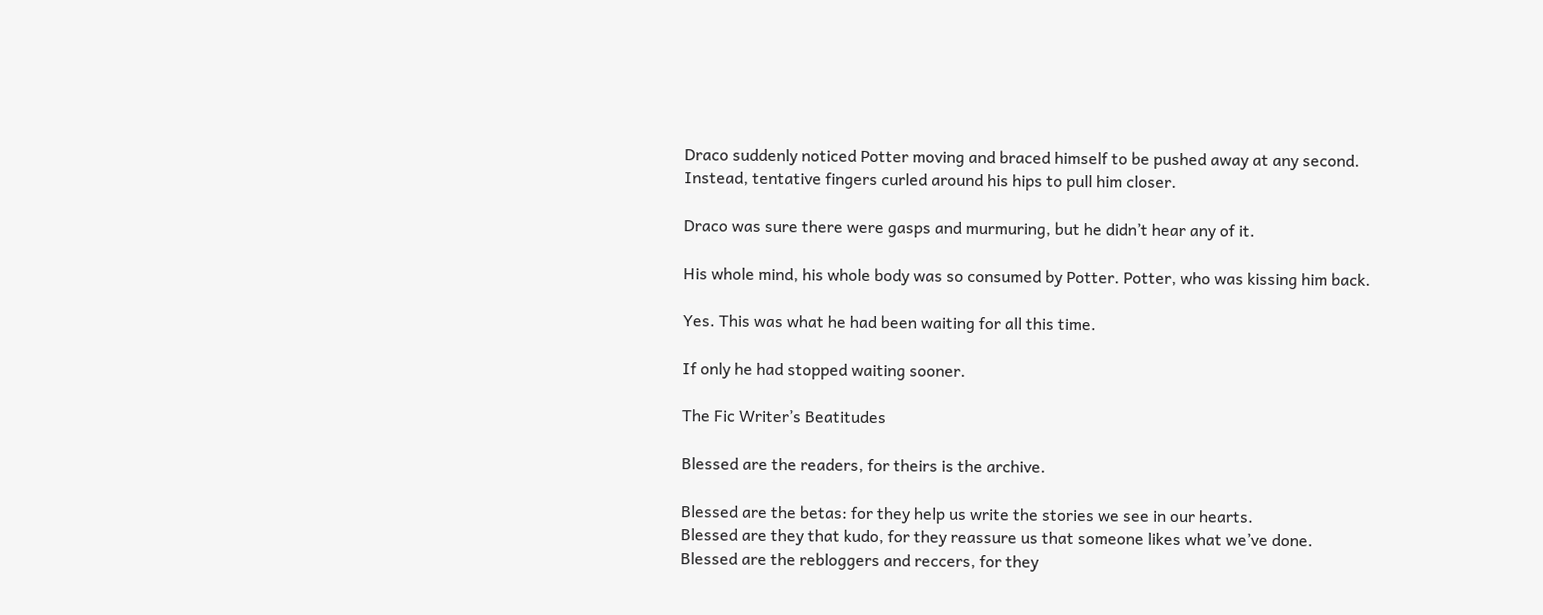Draco suddenly noticed Potter moving and braced himself to be pushed away at any second. Instead, tentative fingers curled around his hips to pull him closer.

Draco was sure there were gasps and murmuring, but he didn’t hear any of it.

His whole mind, his whole body was so consumed by Potter. Potter, who was kissing him back.

Yes. This was what he had been waiting for all this time.

If only he had stopped waiting sooner.

The Fic Writer’s Beatitudes

Blessed are the readers, for theirs is the archive.

Blessed are the betas: for they help us write the stories we see in our hearts.
Blessed are they that kudo, for they reassure us that someone likes what we’ve done.
Blessed are the rebloggers and reccers, for they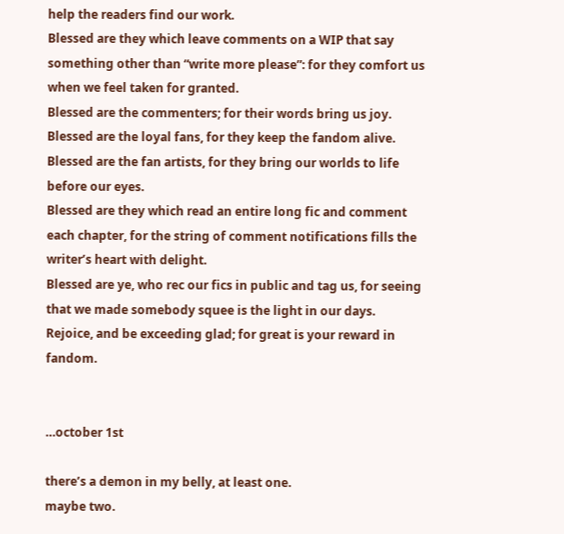help the readers find our work.
Blessed are they which leave comments on a WIP that say something other than “write more please”: for they comfort us when we feel taken for granted.
Blessed are the commenters; for their words bring us joy.
Blessed are the loyal fans, for they keep the fandom alive.
Blessed are the fan artists, for they bring our worlds to life before our eyes.
Blessed are they which read an entire long fic and comment each chapter, for the string of comment notifications fills the writer’s heart with delight.
Blessed are ye, who rec our fics in public and tag us, for seeing that we made somebody squee is the light in our days.
Rejoice, and be exceeding glad; for great is your reward in fandom.


…october 1st

there’s a demon in my belly, at least one.
maybe two.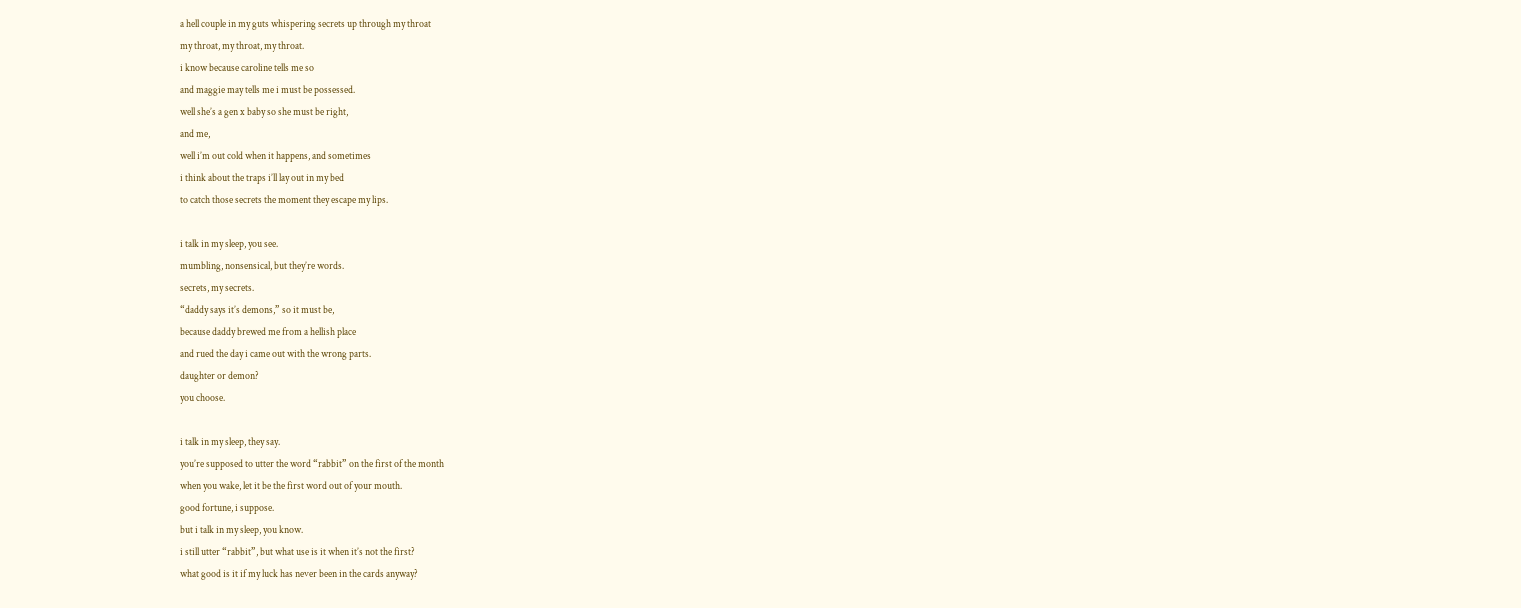a hell couple in my guts whispering secrets up through my throat
my throat, my throat, my throat.
i know because caroline tells me so
and maggie may tells me i must be possessed.
well she’s a gen x baby so she must be right,
and me,
well i’m out cold when it happens, and sometimes
i think about the traps i’ll lay out in my bed
to catch those secrets the moment they escape my lips.

i talk in my sleep, you see.
mumbling, nonsensical, but they’re words.
secrets, my secrets.
“daddy says it’s demons,” so it must be,
because daddy brewed me from a hellish place
and rued the day i came out with the wrong parts.
daughter or demon?
you choose.

i talk in my sleep, they say.
you’re supposed to utter the word “rabbit” on the first of the month
when you wake, let it be the first word out of your mouth.
good fortune, i suppose.
but i talk in my sleep, you know.
i still utter “rabbit”, but what use is it when it’s not the first?
what good is it if my luck has never been in the cards anyway?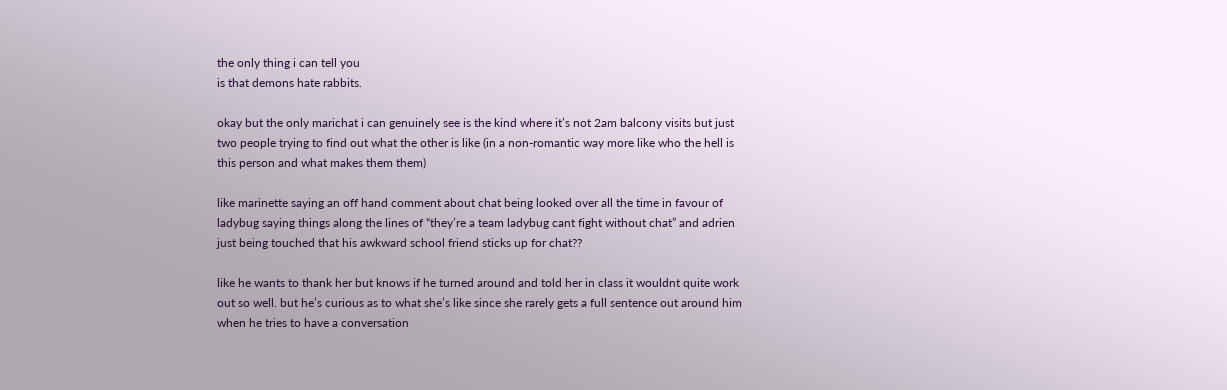the only thing i can tell you
is that demons hate rabbits.

okay but the only marichat i can genuinely see is the kind where it’s not 2am balcony visits but just two people trying to find out what the other is like (in a non-romantic way more like who the hell is this person and what makes them them)

like marinette saying an off hand comment about chat being looked over all the time in favour of ladybug saying things along the lines of “they’re a team ladybug cant fight without chat” and adrien just being touched that his awkward school friend sticks up for chat??

like he wants to thank her but knows if he turned around and told her in class it wouldnt quite work out so well. but he’s curious as to what she’s like since she rarely gets a full sentence out around him when he tries to have a conversation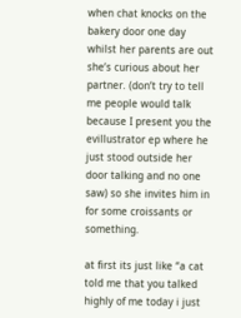when chat knocks on the bakery door one day whilst her parents are out she’s curious about her partner. (don’t try to tell me people would talk because I present you the evillustrator ep where he just stood outside her door talking and no one saw) so she invites him in for some croissants or something.

at first its just like “a cat told me that you talked highly of me today i just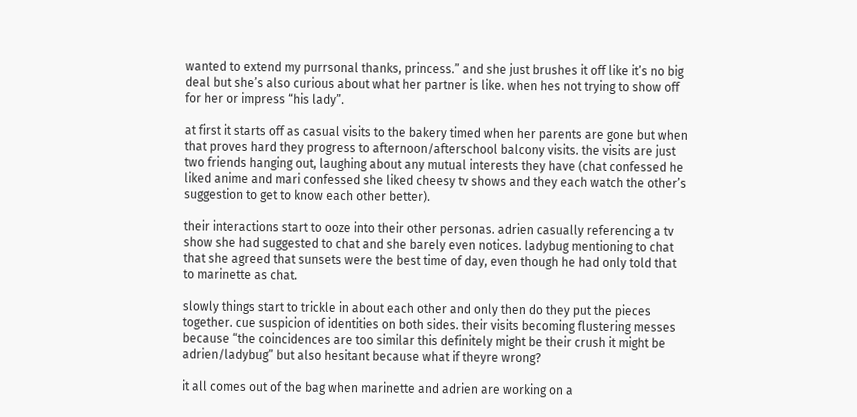wanted to extend my purrsonal thanks, princess.” and she just brushes it off like it’s no big deal but she’s also curious about what her partner is like. when hes not trying to show off for her or impress “his lady”.

at first it starts off as casual visits to the bakery timed when her parents are gone but when that proves hard they progress to afternoon/afterschool balcony visits. the visits are just two friends hanging out, laughing about any mutual interests they have (chat confessed he liked anime and mari confessed she liked cheesy tv shows and they each watch the other’s suggestion to get to know each other better).

their interactions start to ooze into their other personas. adrien casually referencing a tv show she had suggested to chat and she barely even notices. ladybug mentioning to chat that she agreed that sunsets were the best time of day, even though he had only told that to marinette as chat.

slowly things start to trickle in about each other and only then do they put the pieces together. cue suspicion of identities on both sides. their visits becoming flustering messes because “the coincidences are too similar this definitely might be their crush it might be adrien/ladybug” but also hesitant because what if theyre wrong?

it all comes out of the bag when marinette and adrien are working on a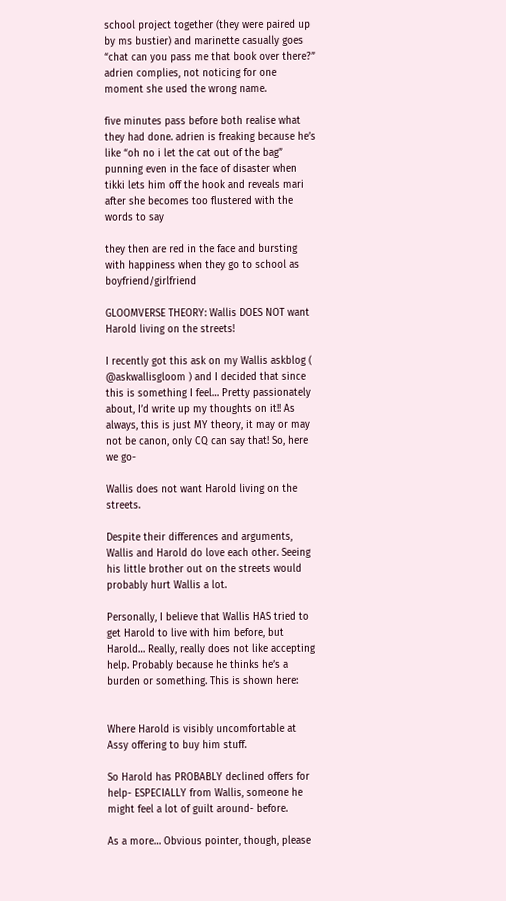school project together (they were paired up by ms bustier) and marinette casually goes “chat can you pass me that book over there?” adrien complies, not noticing for one moment she used the wrong name.

five minutes pass before both realise what they had done. adrien is freaking because he’s like “oh no i let the cat out of the bag” punning even in the face of disaster when tikki lets him off the hook and reveals mari after she becomes too flustered with the words to say

they then are red in the face and bursting with happiness when they go to school as boyfriend/girlfriend

GLOOMVERSE THEORY: Wallis DOES NOT want Harold living on the streets!

I recently got this ask on my Wallis askblog ( @askwallisgloom ) and I decided that since this is something I feel… Pretty passionately about, I’d write up my thoughts on it!! As always, this is just MY theory, it may or may not be canon, only CQ can say that! So, here we go-

Wallis does not want Harold living on the streets.

Despite their differences and arguments, Wallis and Harold do love each other. Seeing his little brother out on the streets would probably hurt Wallis a lot.

Personally, I believe that Wallis HAS tried to get Harold to live with him before, but Harold… Really, really does not like accepting help. Probably because he thinks he’s a burden or something. This is shown here:


Where Harold is visibly uncomfortable at Assy offering to buy him stuff.

So Harold has PROBABLY declined offers for help- ESPECIALLY from Wallis, someone he might feel a lot of guilt around- before.

As a more… Obvious pointer, though, please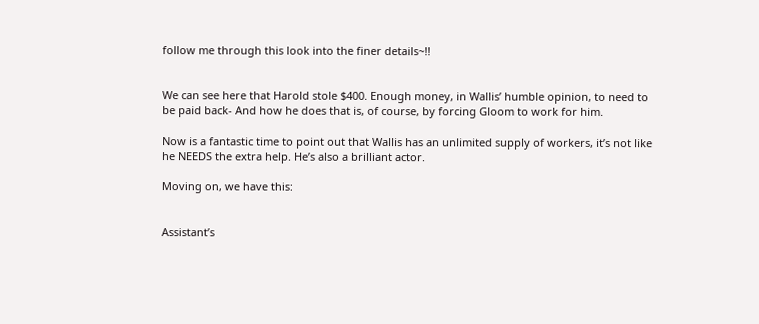follow me through this look into the finer details~!!


We can see here that Harold stole $400. Enough money, in Wallis’ humble opinion, to need to be paid back- And how he does that is, of course, by forcing Gloom to work for him.

Now is a fantastic time to point out that Wallis has an unlimited supply of workers, it’s not like he NEEDS the extra help. He’s also a brilliant actor.

Moving on, we have this:


Assistant’s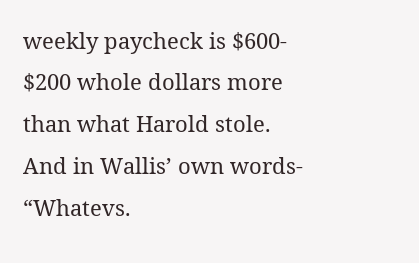weekly paycheck is $600- $200 whole dollars more than what Harold stole. And in Wallis’ own words- “Whatevs.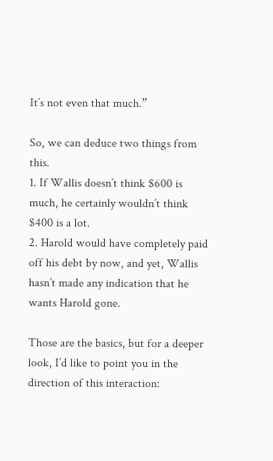It’s not even that much.”

So, we can deduce two things from this.
1. If Wallis doesn’t think $600 is much, he certainly wouldn’t think $400 is a lot.
2. Harold would have completely paid off his debt by now, and yet, Wallis hasn’t made any indication that he wants Harold gone.

Those are the basics, but for a deeper look, I’d like to point you in the direction of this interaction: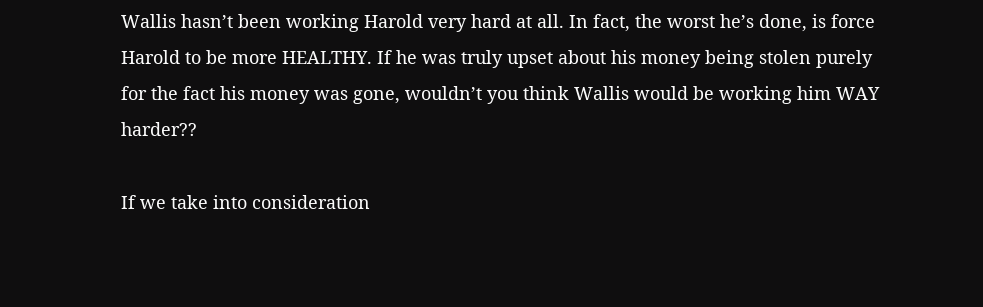Wallis hasn’t been working Harold very hard at all. In fact, the worst he’s done, is force Harold to be more HEALTHY. If he was truly upset about his money being stolen purely for the fact his money was gone, wouldn’t you think Wallis would be working him WAY harder??

If we take into consideration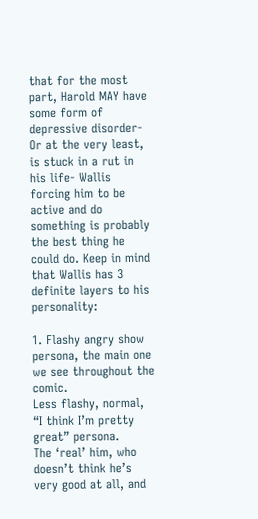that for the most part, Harold MAY have some form of depressive disorder- Or at the very least, is stuck in a rut in his life- Wallis forcing him to be active and do something is probably the best thing he could do. Keep in mind that Wallis has 3 definite layers to his personality:

1. Flashy angry show persona, the main one we see throughout the comic.
Less flashy, normal, “I think I’m pretty great” persona.
The ‘real’ him, who doesn’t think he’s very good at all, and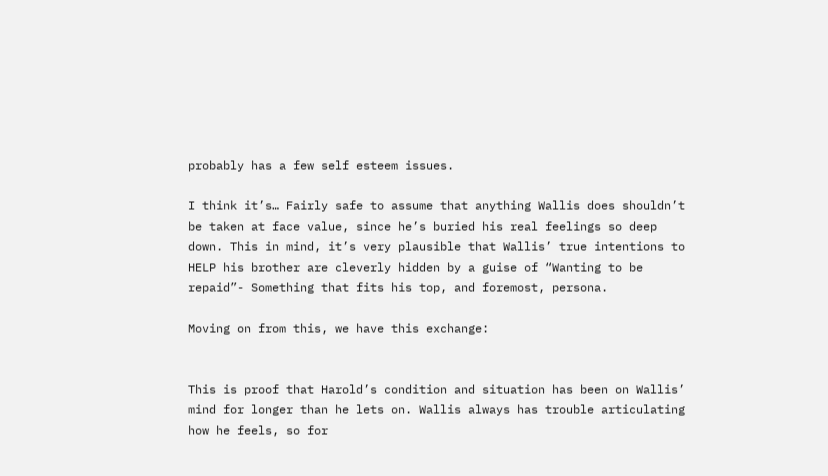probably has a few self esteem issues.

I think it’s… Fairly safe to assume that anything Wallis does shouldn’t be taken at face value, since he’s buried his real feelings so deep down. This in mind, it’s very plausible that Wallis’ true intentions to HELP his brother are cleverly hidden by a guise of “Wanting to be repaid”- Something that fits his top, and foremost, persona.

Moving on from this, we have this exchange:


This is proof that Harold’s condition and situation has been on Wallis’ mind for longer than he lets on. Wallis always has trouble articulating how he feels, so for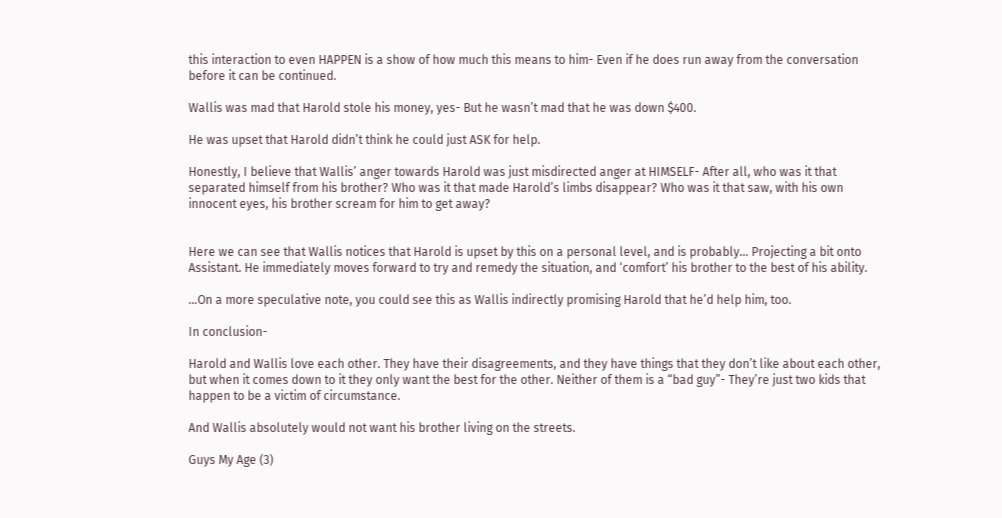this interaction to even HAPPEN is a show of how much this means to him- Even if he does run away from the conversation before it can be continued.

Wallis was mad that Harold stole his money, yes- But he wasn’t mad that he was down $400.

He was upset that Harold didn’t think he could just ASK for help.

Honestly, I believe that Wallis’ anger towards Harold was just misdirected anger at HIMSELF- After all, who was it that separated himself from his brother? Who was it that made Harold’s limbs disappear? Who was it that saw, with his own innocent eyes, his brother scream for him to get away?


Here we can see that Wallis notices that Harold is upset by this on a personal level, and is probably… Projecting a bit onto Assistant. He immediately moves forward to try and remedy the situation, and ‘comfort’ his brother to the best of his ability.

…On a more speculative note, you could see this as Wallis indirectly promising Harold that he’d help him, too.

In conclusion-

Harold and Wallis love each other. They have their disagreements, and they have things that they don’t like about each other, but when it comes down to it they only want the best for the other. Neither of them is a “bad guy”- They’re just two kids that happen to be a victim of circumstance.

And Wallis absolutely would not want his brother living on the streets.

Guys My Age (3)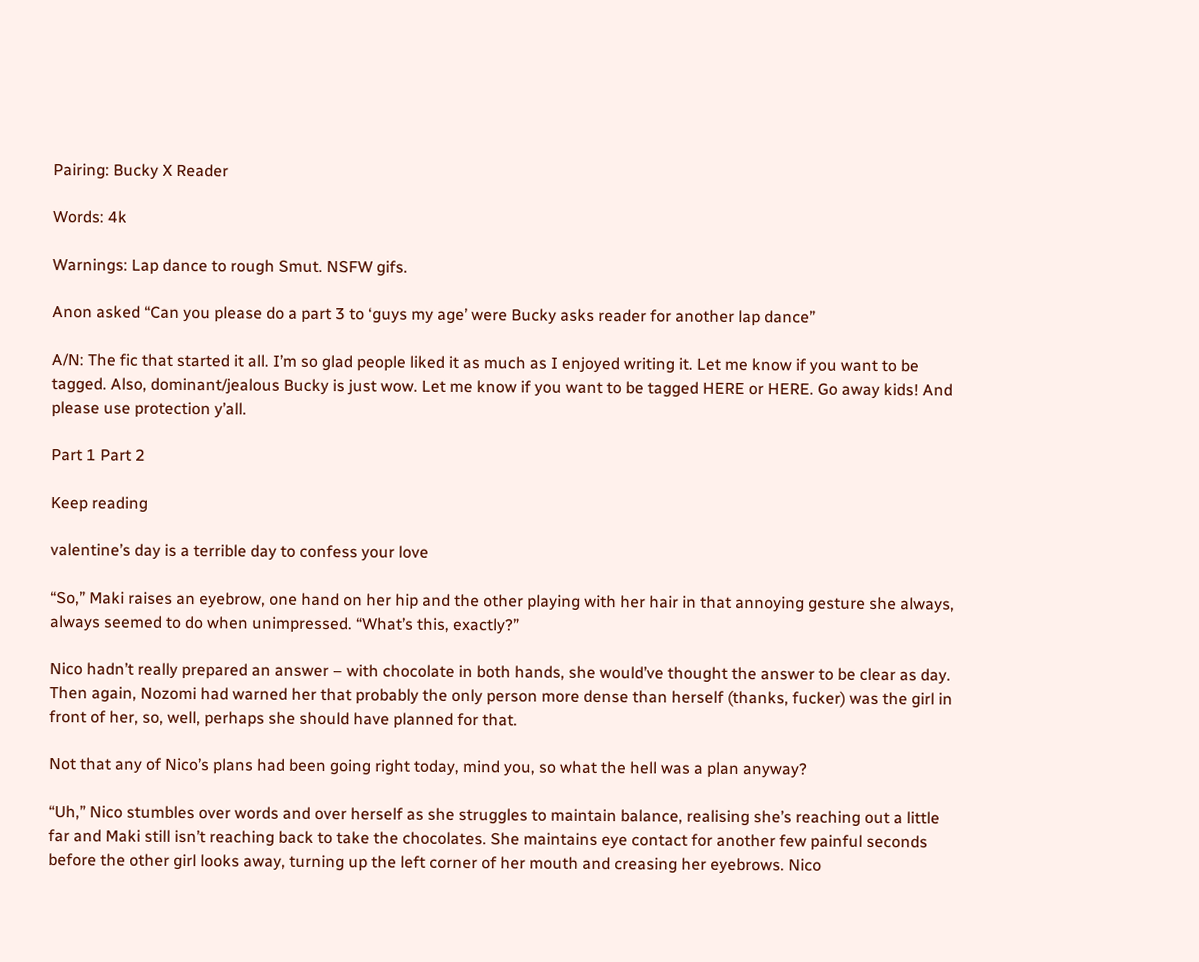Pairing: Bucky X Reader

Words: 4k

Warnings: Lap dance to rough Smut. NSFW gifs.

Anon asked “Can you please do a part 3 to ‘guys my age’ were Bucky asks reader for another lap dance”

A/N: The fic that started it all. I’m so glad people liked it as much as I enjoyed writing it. Let me know if you want to be tagged. Also, dominant/jealous Bucky is just wow. Let me know if you want to be tagged HERE or HERE. Go away kids! And please use protection y’all.

Part 1 Part 2

Keep reading

valentine’s day is a terrible day to confess your love

“So,” Maki raises an eyebrow, one hand on her hip and the other playing with her hair in that annoying gesture she always, always seemed to do when unimpressed. “What’s this, exactly?”

Nico hadn’t really prepared an answer – with chocolate in both hands, she would’ve thought the answer to be clear as day. Then again, Nozomi had warned her that probably the only person more dense than herself (thanks, fucker) was the girl in front of her, so, well, perhaps she should have planned for that.

Not that any of Nico’s plans had been going right today, mind you, so what the hell was a plan anyway?

“Uh,” Nico stumbles over words and over herself as she struggles to maintain balance, realising she’s reaching out a little far and Maki still isn’t reaching back to take the chocolates. She maintains eye contact for another few painful seconds before the other girl looks away, turning up the left corner of her mouth and creasing her eyebrows. Nico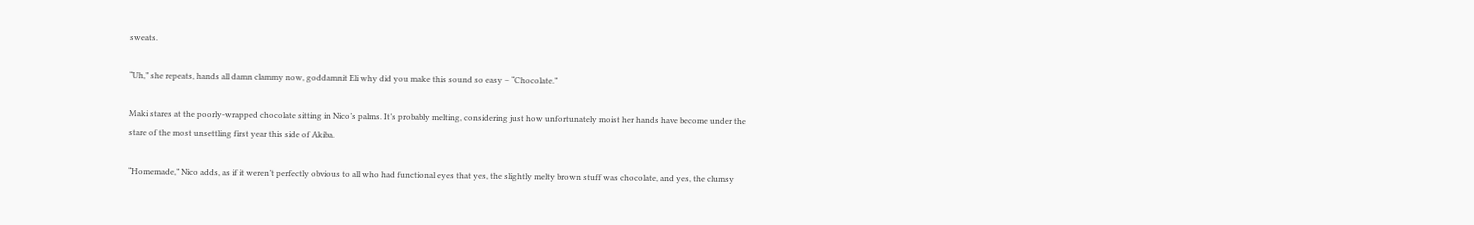sweats.

“Uh,” she repeats, hands all damn clammy now, goddamnit Eli why did you make this sound so easy – “Chocolate.”

Maki stares at the poorly-wrapped chocolate sitting in Nico’s palms. It’s probably melting, considering just how unfortunately moist her hands have become under the stare of the most unsettling first year this side of Akiba.

“Homemade,” Nico adds, as if it weren’t perfectly obvious to all who had functional eyes that yes, the slightly melty brown stuff was chocolate, and yes, the clumsy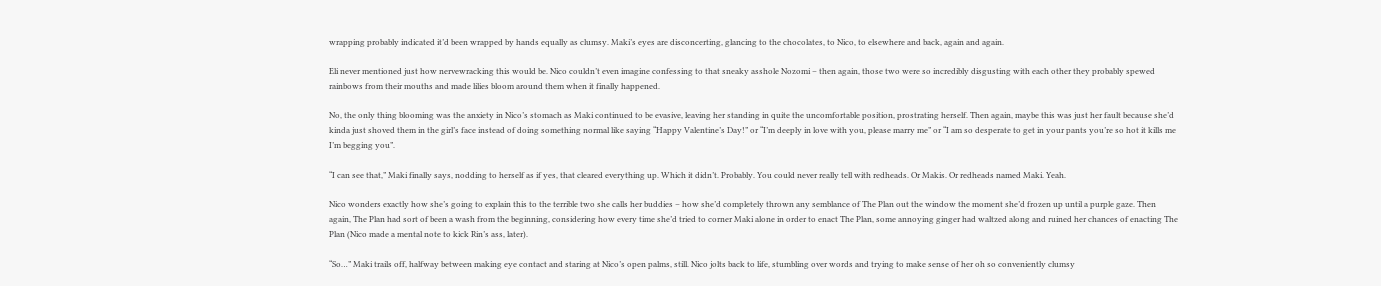wrapping probably indicated it’d been wrapped by hands equally as clumsy. Maki’s eyes are disconcerting, glancing to the chocolates, to Nico, to elsewhere and back, again and again.

Eli never mentioned just how nervewracking this would be. Nico couldn’t even imagine confessing to that sneaky asshole Nozomi – then again, those two were so incredibly disgusting with each other they probably spewed rainbows from their mouths and made lilies bloom around them when it finally happened.

No, the only thing blooming was the anxiety in Nico’s stomach as Maki continued to be evasive, leaving her standing in quite the uncomfortable position, prostrating herself. Then again, maybe this was just her fault because she’d kinda just shoved them in the girl’s face instead of doing something normal like saying “Happy Valentine’s Day!” or “I’m deeply in love with you, please marry me” or “I am so desperate to get in your pants you’re so hot it kills me I’m begging you”.

“I can see that,” Maki finally says, nodding to herself as if yes, that cleared everything up. Which it didn’t. Probably. You could never really tell with redheads. Or Makis. Or redheads named Maki. Yeah.

Nico wonders exactly how she’s going to explain this to the terrible two she calls her buddies – how she’d completely thrown any semblance of The Plan out the window the moment she’d frozen up until a purple gaze. Then again, The Plan had sort of been a wash from the beginning, considering how every time she’d tried to corner Maki alone in order to enact The Plan, some annoying ginger had waltzed along and ruined her chances of enacting The Plan (Nico made a mental note to kick Rin’s ass, later).

“So…” Maki trails off, halfway between making eye contact and staring at Nico’s open palms, still. Nico jolts back to life, stumbling over words and trying to make sense of her oh so conveniently clumsy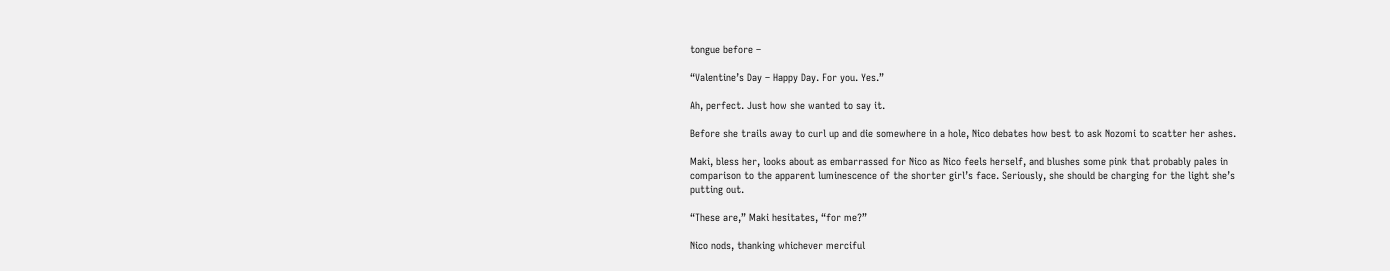tongue before –

“Valentine’s Day – Happy Day. For you. Yes.”

Ah, perfect. Just how she wanted to say it.

Before she trails away to curl up and die somewhere in a hole, Nico debates how best to ask Nozomi to scatter her ashes.

Maki, bless her, looks about as embarrassed for Nico as Nico feels herself, and blushes some pink that probably pales in comparison to the apparent luminescence of the shorter girl’s face. Seriously, she should be charging for the light she’s putting out.

“These are,” Maki hesitates, “for me?”

Nico nods, thanking whichever merciful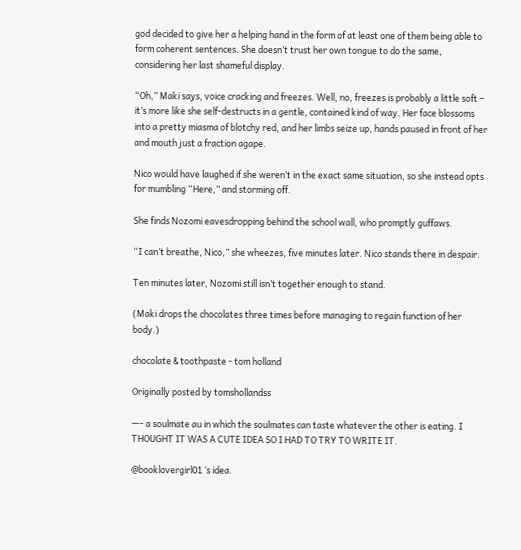god decided to give her a helping hand in the form of at least one of them being able to form coherent sentences. She doesn’t trust her own tongue to do the same, considering her last shameful display.

“Oh,” Maki says, voice cracking and freezes. Well, no, freezes is probably a little soft – it’s more like she self-destructs in a gentle, contained kind of way. Her face blossoms into a pretty miasma of blotchy red, and her limbs seize up, hands paused in front of her and mouth just a fraction agape.

Nico would have laughed if she weren’t in the exact same situation, so she instead opts for mumbling “Here,” and storming off.

She finds Nozomi eavesdropping behind the school wall, who promptly guffaws.

“I can’t breathe, Nico,” she wheezes, five minutes later. Nico stands there in despair.

Ten minutes later, Nozomi still isn’t together enough to stand.

(Maki drops the chocolates three times before managing to regain function of her body.)

chocolate & toothpaste - tom holland

Originally posted by tomshollandss

—- a soulmate au in which the soulmates can taste whatever the other is eating. I THOUGHT IT WAS A CUTE IDEA SO I HAD TO TRY TO WRITE IT.

@booklovergirl01 ‘s idea.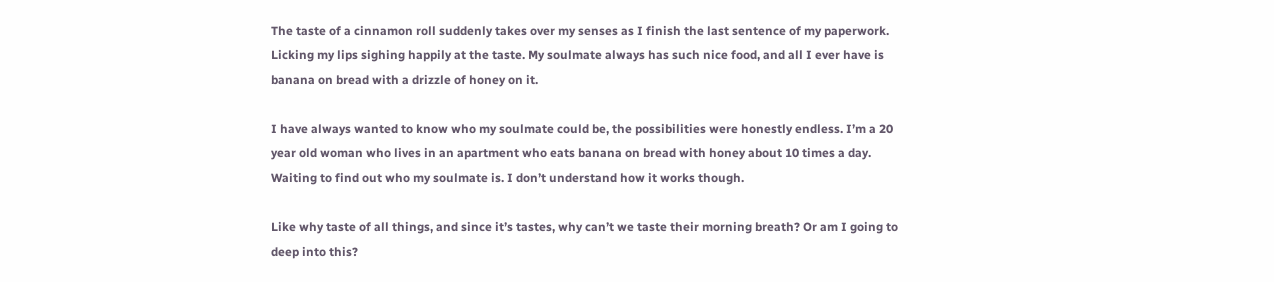The taste of a cinnamon roll suddenly takes over my senses as I finish the last sentence of my paperwork. Licking my lips sighing happily at the taste. My soulmate always has such nice food, and all I ever have is banana on bread with a drizzle of honey on it.

I have always wanted to know who my soulmate could be, the possibilities were honestly endless. I’m a 20 year old woman who lives in an apartment who eats banana on bread with honey about 10 times a day. Waiting to find out who my soulmate is. I don’t understand how it works though.

Like why taste of all things, and since it’s tastes, why can’t we taste their morning breath? Or am I going to deep into this?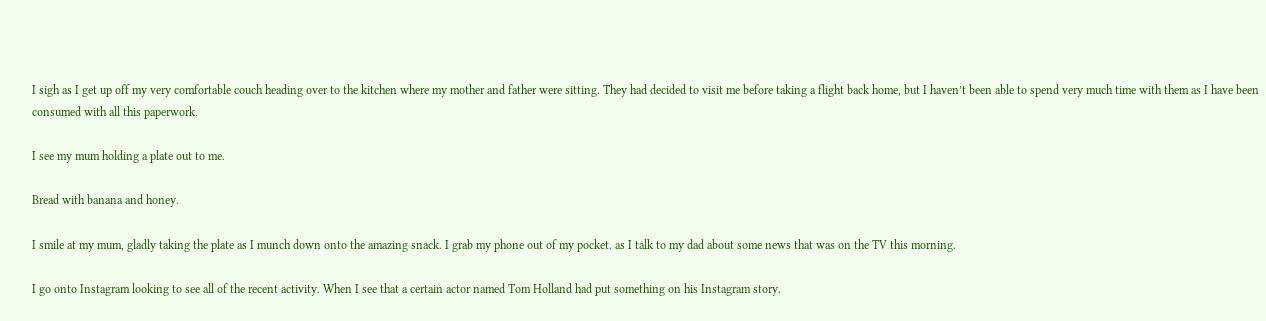I sigh as I get up off my very comfortable couch heading over to the kitchen where my mother and father were sitting. They had decided to visit me before taking a flight back home, but I haven’t been able to spend very much time with them as I have been consumed with all this paperwork.

I see my mum holding a plate out to me.

Bread with banana and honey.

I smile at my mum, gladly taking the plate as I munch down onto the amazing snack. I grab my phone out of my pocket. as I talk to my dad about some news that was on the TV this morning.

I go onto Instagram looking to see all of the recent activity. When I see that a certain actor named Tom Holland had put something on his Instagram story.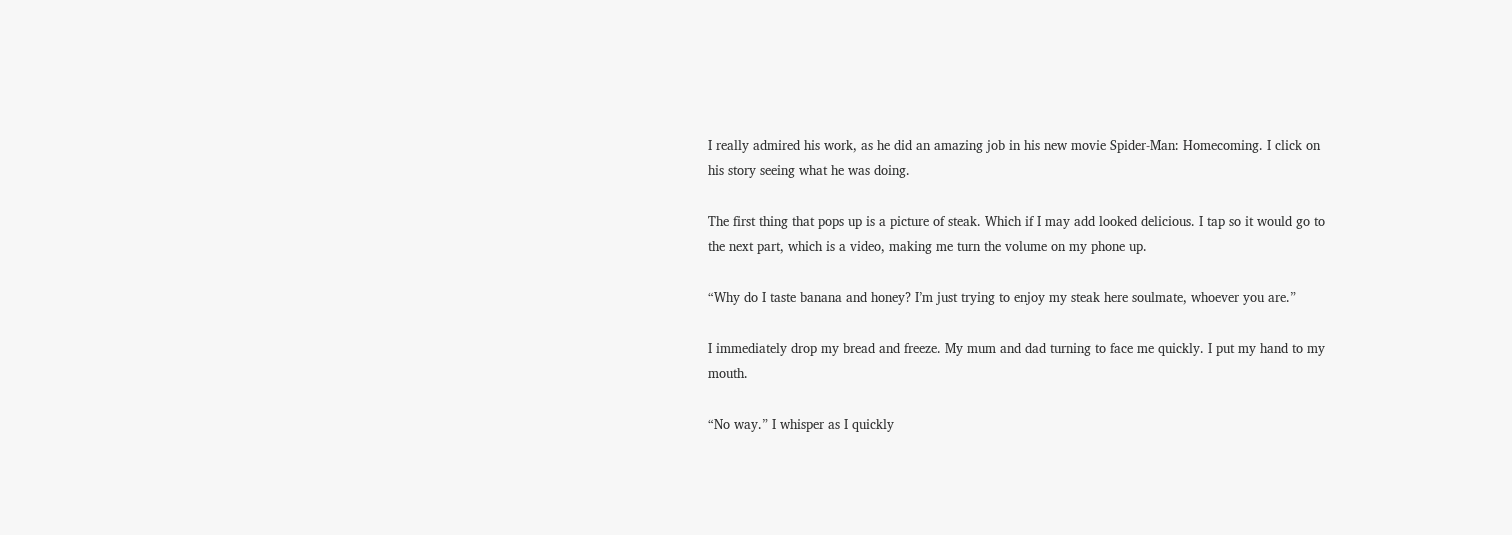I really admired his work, as he did an amazing job in his new movie Spider-Man: Homecoming. I click on his story seeing what he was doing.

The first thing that pops up is a picture of steak. Which if I may add looked delicious. I tap so it would go to the next part, which is a video, making me turn the volume on my phone up.

“Why do I taste banana and honey? I’m just trying to enjoy my steak here soulmate, whoever you are.”

I immediately drop my bread and freeze. My mum and dad turning to face me quickly. I put my hand to my mouth.

“No way.” I whisper as I quickly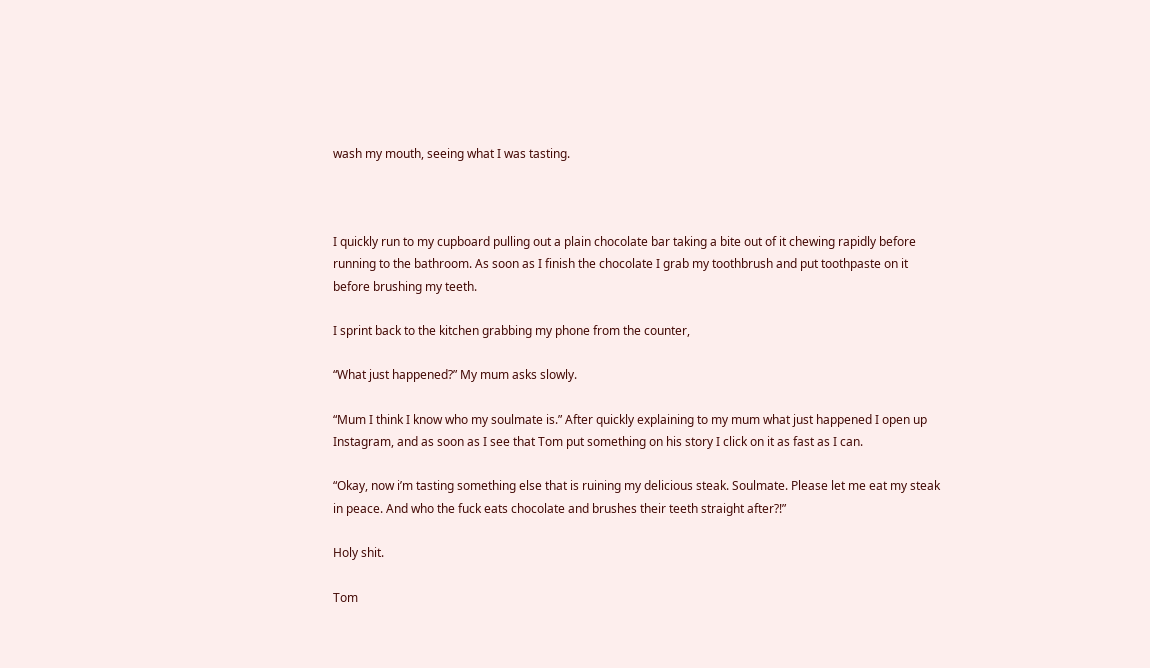wash my mouth, seeing what I was tasting.



I quickly run to my cupboard pulling out a plain chocolate bar taking a bite out of it chewing rapidly before running to the bathroom. As soon as I finish the chocolate I grab my toothbrush and put toothpaste on it before brushing my teeth.

I sprint back to the kitchen grabbing my phone from the counter,

“What just happened?” My mum asks slowly.

“Mum I think I know who my soulmate is.” After quickly explaining to my mum what just happened I open up Instagram, and as soon as I see that Tom put something on his story I click on it as fast as I can.

“Okay, now i’m tasting something else that is ruining my delicious steak. Soulmate. Please let me eat my steak in peace. And who the fuck eats chocolate and brushes their teeth straight after?!”

Holy shit.

Tom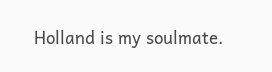Holland is my soulmate.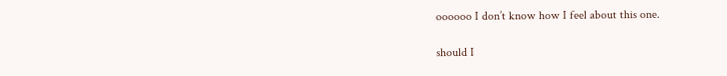oooooo I don’t know how I feel about this one.

should I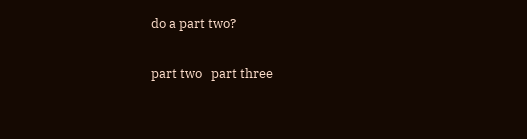do a part two?

part two   part three